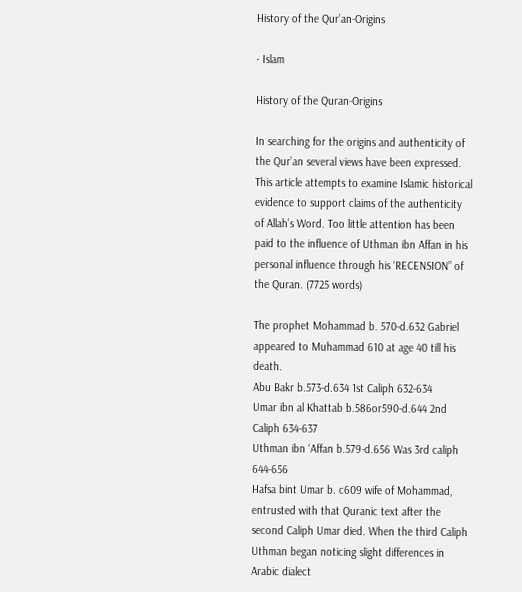History of the Qur’an-Origins

· Islam

History of the Quran-Origins

In searching for the origins and authenticity of the Qur’an several views have been expressed. This article attempts to examine Islamic historical evidence to support claims of the authenticity of Allah’s Word. Too little attention has been paid to the influence of Uthman ibn Affan in his personal influence through his ‘RECENSION” of the Quran. (7725 words)

The prophet Mohammad b. 570-d.632 Gabriel appeared to Muhammad 610 at age 40 till his death.
Abu Bakr b.573-d.634 1st Caliph 632-634
Umar ibn al Khattab b.586or590-d.644 2nd Caliph 634-637
Uthman ibn ‘Affan b.579-d.656 Was 3rd caliph 644-656
Hafsa bint Umar b. c609 wife of Mohammad, entrusted with that Quranic text after the second Caliph Umar died. When the third Caliph Uthman began noticing slight differences in Arabic dialect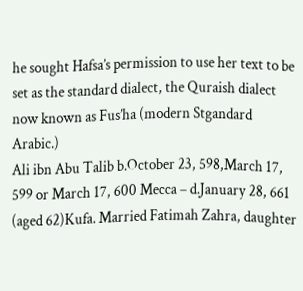he sought Hafsa’s permission to use her text to be set as the standard dialect, the Quraish dialect now known as Fus’ha (modern Stgandard Arabic.)
Ali ibn Abu Talib b.October 23, 598,March 17, 599 or March 17, 600 Mecca – d.January 28, 661 (aged 62)Kufa. Married Fatimah Zahra, daughter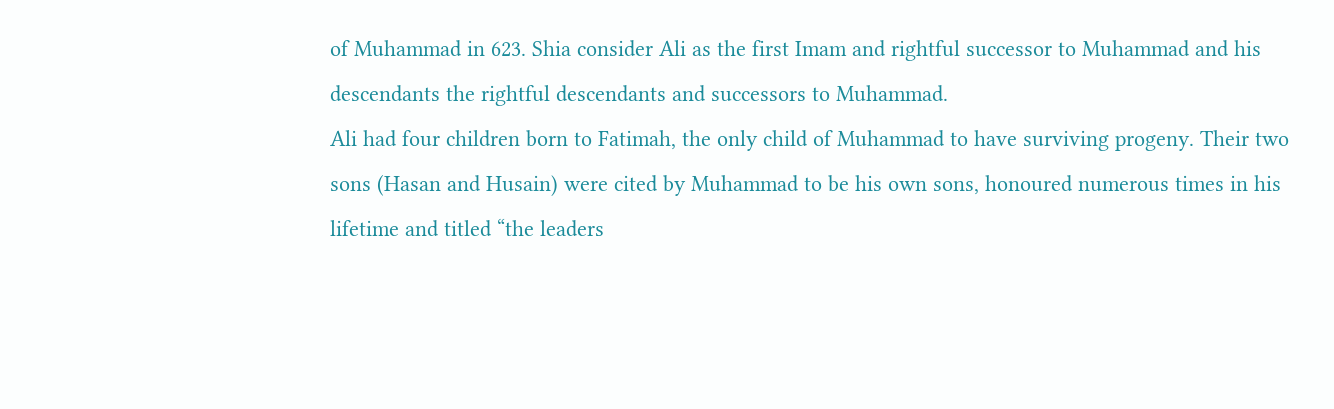of Muhammad in 623. Shia consider Ali as the first Imam and rightful successor to Muhammad and his descendants the rightful descendants and successors to Muhammad.
Ali had four children born to Fatimah, the only child of Muhammad to have surviving progeny. Their two sons (Hasan and Husain) were cited by Muhammad to be his own sons, honoured numerous times in his lifetime and titled “the leaders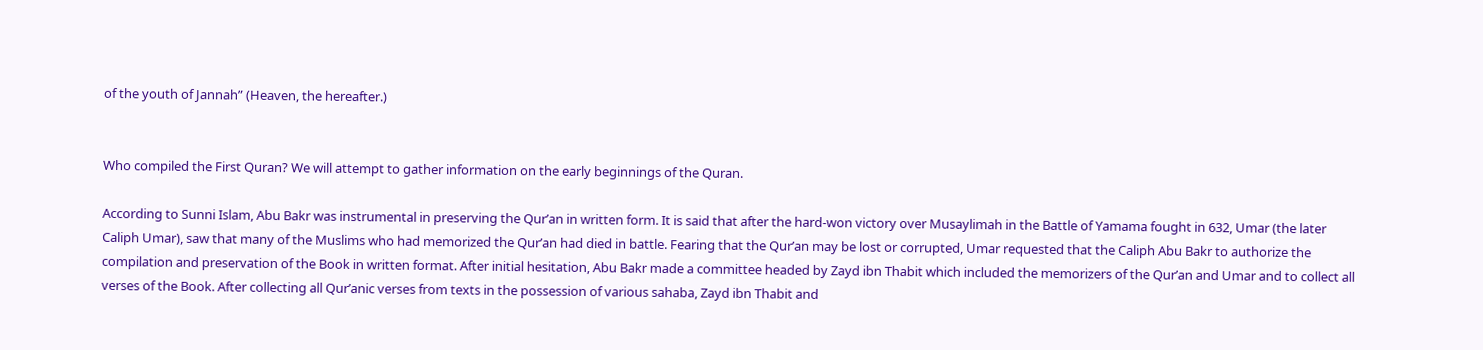of the youth of Jannah” (Heaven, the hereafter.)


Who compiled the First Quran? We will attempt to gather information on the early beginnings of the Quran.

According to Sunni Islam, Abu Bakr was instrumental in preserving the Qur’an in written form. It is said that after the hard-won victory over Musaylimah in the Battle of Yamama fought in 632, Umar (the later Caliph Umar), saw that many of the Muslims who had memorized the Qur’an had died in battle. Fearing that the Qur’an may be lost or corrupted, Umar requested that the Caliph Abu Bakr to authorize the compilation and preservation of the Book in written format. After initial hesitation, Abu Bakr made a committee headed by Zayd ibn Thabit which included the memorizers of the Qur’an and Umar and to collect all verses of the Book. After collecting all Qur’anic verses from texts in the possession of various sahaba, Zayd ibn Thabit and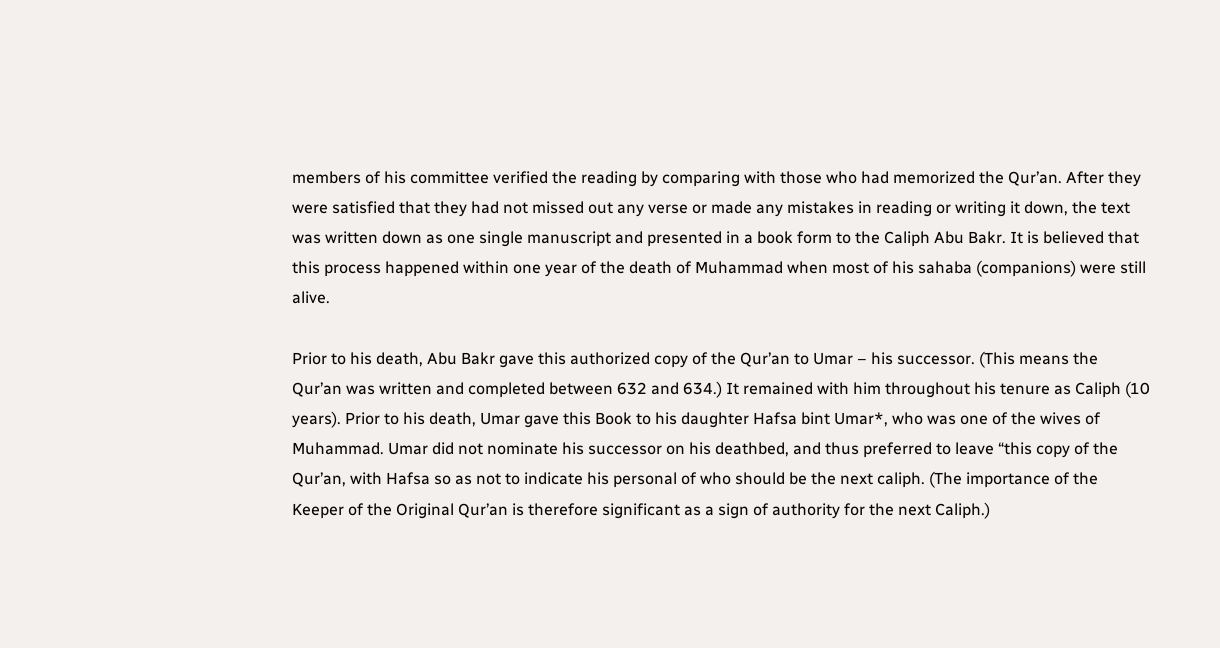members of his committee verified the reading by comparing with those who had memorized the Qur’an. After they were satisfied that they had not missed out any verse or made any mistakes in reading or writing it down, the text was written down as one single manuscript and presented in a book form to the Caliph Abu Bakr. It is believed that this process happened within one year of the death of Muhammad when most of his sahaba (companions) were still alive.

Prior to his death, Abu Bakr gave this authorized copy of the Qur’an to Umar – his successor. (This means the Qur’an was written and completed between 632 and 634.) It remained with him throughout his tenure as Caliph (10 years). Prior to his death, Umar gave this Book to his daughter Hafsa bint Umar*, who was one of the wives of Muhammad. Umar did not nominate his successor on his deathbed, and thus preferred to leave “this copy of the Qur’an, with Hafsa so as not to indicate his personal of who should be the next caliph. (The importance of the Keeper of the Original Qur’an is therefore significant as a sign of authority for the next Caliph.)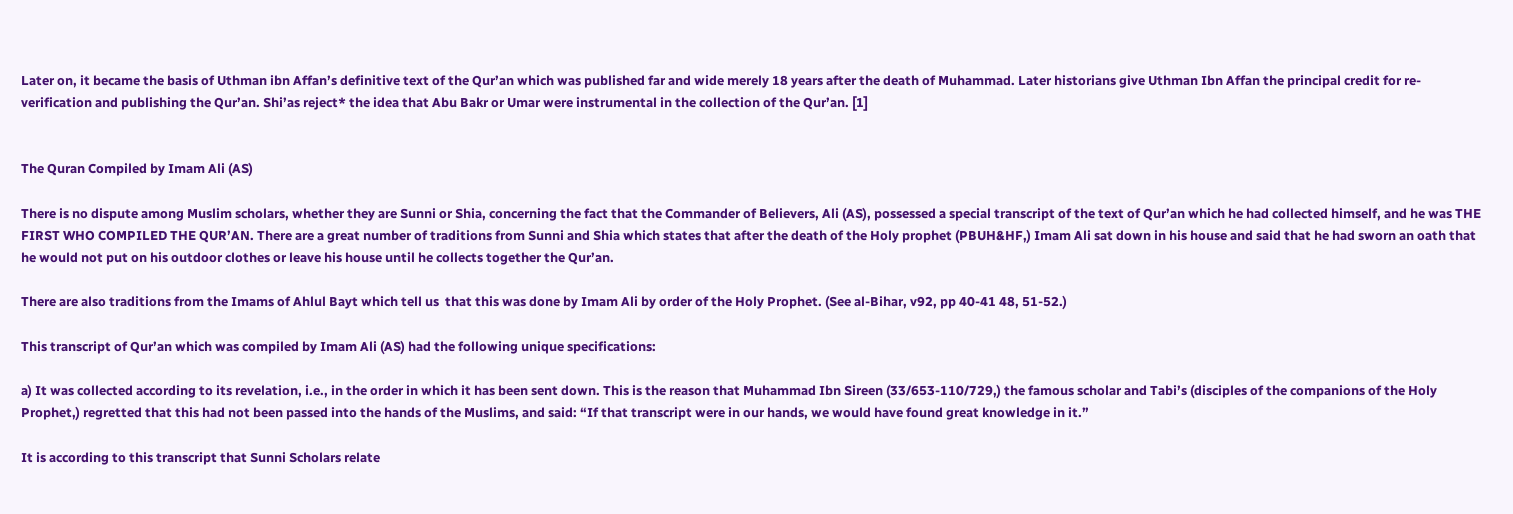Later on, it became the basis of Uthman ibn Affan’s definitive text of the Qur’an which was published far and wide merely 18 years after the death of Muhammad. Later historians give Uthman Ibn Affan the principal credit for re-verification and publishing the Qur’an. Shi’as reject* the idea that Abu Bakr or Umar were instrumental in the collection of the Qur’an. [1]


The Quran Compiled by Imam Ali (AS)

There is no dispute among Muslim scholars, whether they are Sunni or Shia, concerning the fact that the Commander of Believers, Ali (AS), possessed a special transcript of the text of Qur’an which he had collected himself, and he was THE FIRST WHO COMPILED THE QUR’AN. There are a great number of traditions from Sunni and Shia which states that after the death of the Holy prophet (PBUH&HF,) Imam Ali sat down in his house and said that he had sworn an oath that he would not put on his outdoor clothes or leave his house until he collects together the Qur’an.

There are also traditions from the Imams of Ahlul Bayt which tell us  that this was done by Imam Ali by order of the Holy Prophet. (See al-Bihar, v92, pp 40-41 48, 51-52.)

This transcript of Qur’an which was compiled by Imam Ali (AS) had the following unique specifications:

a) It was collected according to its revelation, i.e., in the order in which it has been sent down. This is the reason that Muhammad Ibn Sireen (33/653-110/729,) the famous scholar and Tabi’s (disciples of the companions of the Holy Prophet,) regretted that this had not been passed into the hands of the Muslims, and said: “If that transcript were in our hands, we would have found great knowledge in it.”

It is according to this transcript that Sunni Scholars relate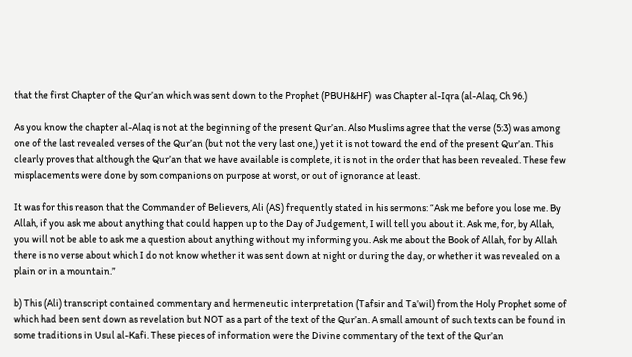that the first Chapter of the Qur’an which was sent down to the Prophet (PBUH&HF)  was Chapter al-Iqra (al-Alaq, Ch 96.)

As you know the chapter al-Alaq is not at the beginning of the present Qur’an. Also Muslims agree that the verse (5:3) was among one of the last revealed verses of the Qur’an (but not the very last one,) yet it is not toward the end of the present Qur’an. This clearly proves that although the Qur’an that we have available is complete, it is not in the order that has been revealed. These few misplacements were done by som companions on purpose at worst, or out of ignorance at least.

It was for this reason that the Commander of Believers, Ali (AS) frequently stated in his sermons: “Ask me before you lose me. By Allah, if you ask me about anything that could happen up to the Day of Judgement, I will tell you about it. Ask me, for, by Allah, you will not be able to ask me a question about anything without my informing you. Ask me about the Book of Allah, for by Allah there is no verse about which I do not know whether it was sent down at night or during the day, or whether it was revealed on a plain or in a mountain.”

b) This (Ali) transcript contained commentary and hermeneutic interpretation (Tafsir and Ta’wil) from the Holy Prophet some of which had been sent down as revelation but NOT as a part of the text of the Qur’an. A small amount of such texts can be found in some traditions in Usul al-Kafi. These pieces of information were the Divine commentary of the text of the Qur’an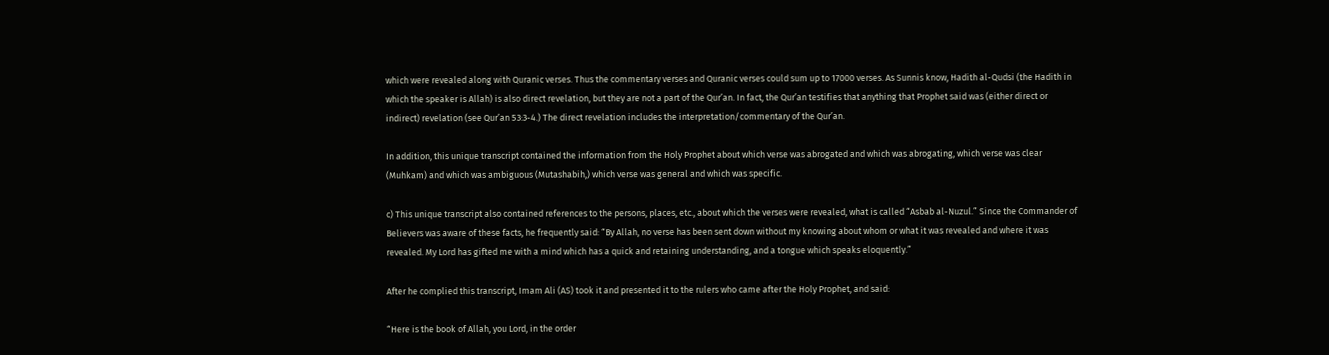which were revealed along with Quranic verses. Thus the commentary verses and Quranic verses could sum up to 17000 verses. As Sunnis know, Hadith al-Qudsi (the Hadith in which the speaker is Allah) is also direct revelation, but they are not a part of the Qur’an. In fact, the Qur’an testifies that anything that Prophet said was (either direct or indirect) revelation (see Qur’an 53:3-4.) The direct revelation includes the interpretation/commentary of the Qur’an.

In addition, this unique transcript contained the information from the Holy Prophet about which verse was abrogated and which was abrogating, which verse was clear (Muhkam) and which was ambiguous (Mutashabih,) which verse was general and which was specific.

c) This unique transcript also contained references to the persons, places, etc., about which the verses were revealed, what is called “Asbab al-Nuzul.” Since the Commander of Believers was aware of these facts, he frequently said: “By Allah, no verse has been sent down without my knowing about whom or what it was revealed and where it was revealed. My Lord has gifted me with a mind which has a quick and retaining understanding, and a tongue which speaks eloquently.”

After he complied this transcript, Imam Ali (AS) took it and presented it to the rulers who came after the Holy Prophet, and said:

“Here is the book of Allah, you Lord, in the order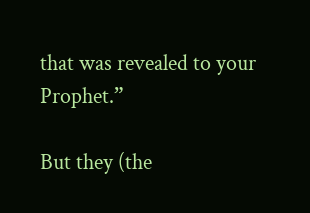that was revealed to your Prophet.”

But they (the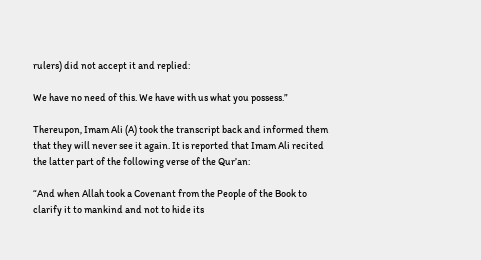rulers) did not accept it and replied:

We have no need of this. We have with us what you possess.”

Thereupon, Imam Ali (A) took the transcript back and informed them that they will never see it again. It is reported that Imam Ali recited the latter part of the following verse of the Qur’an:

“And when Allah took a Covenant from the People of the Book to clarify it to mankind and not to hide its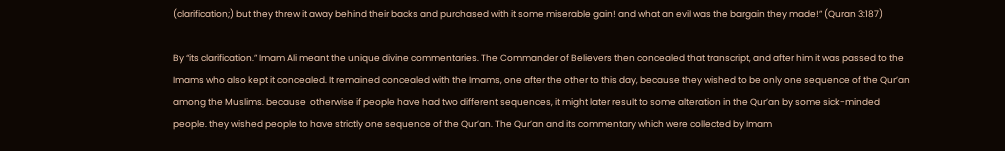(clarification;) but they threw it away behind their backs and purchased with it some miserable gain! and what an evil was the bargain they made!” (Quran 3:187)

By “its clarification.” Imam Ali meant the unique divine commentaries. The Commander of Believers then concealed that transcript, and after him it was passed to the Imams who also kept it concealed. It remained concealed with the Imams, one after the other to this day, because they wished to be only one sequence of the Qur’an among the Muslims. because  otherwise if people have had two different sequences, it might later result to some alteration in the Qur’an by some sick-minded people. they wished people to have strictly one sequence of the Qur’an. The Qur’an and its commentary which were collected by Imam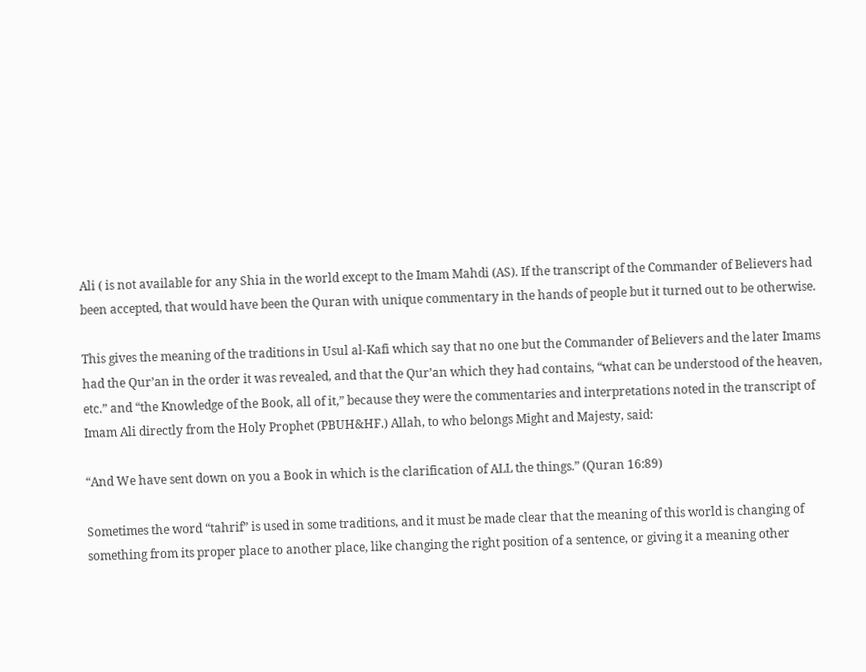Ali ( is not available for any Shia in the world except to the Imam Mahdi (AS). If the transcript of the Commander of Believers had been accepted, that would have been the Quran with unique commentary in the hands of people but it turned out to be otherwise.

This gives the meaning of the traditions in Usul al-Kafi which say that no one but the Commander of Believers and the later Imams had the Qur’an in the order it was revealed, and that the Qur’an which they had contains, “what can be understood of the heaven, etc.” and “the Knowledge of the Book, all of it,” because they were the commentaries and interpretations noted in the transcript of Imam Ali directly from the Holy Prophet (PBUH&HF.) Allah, to who belongs Might and Majesty, said:

“And We have sent down on you a Book in which is the clarification of ALL the things.” (Quran 16:89)

Sometimes the word “tahrif” is used in some traditions, and it must be made clear that the meaning of this world is changing of something from its proper place to another place, like changing the right position of a sentence, or giving it a meaning other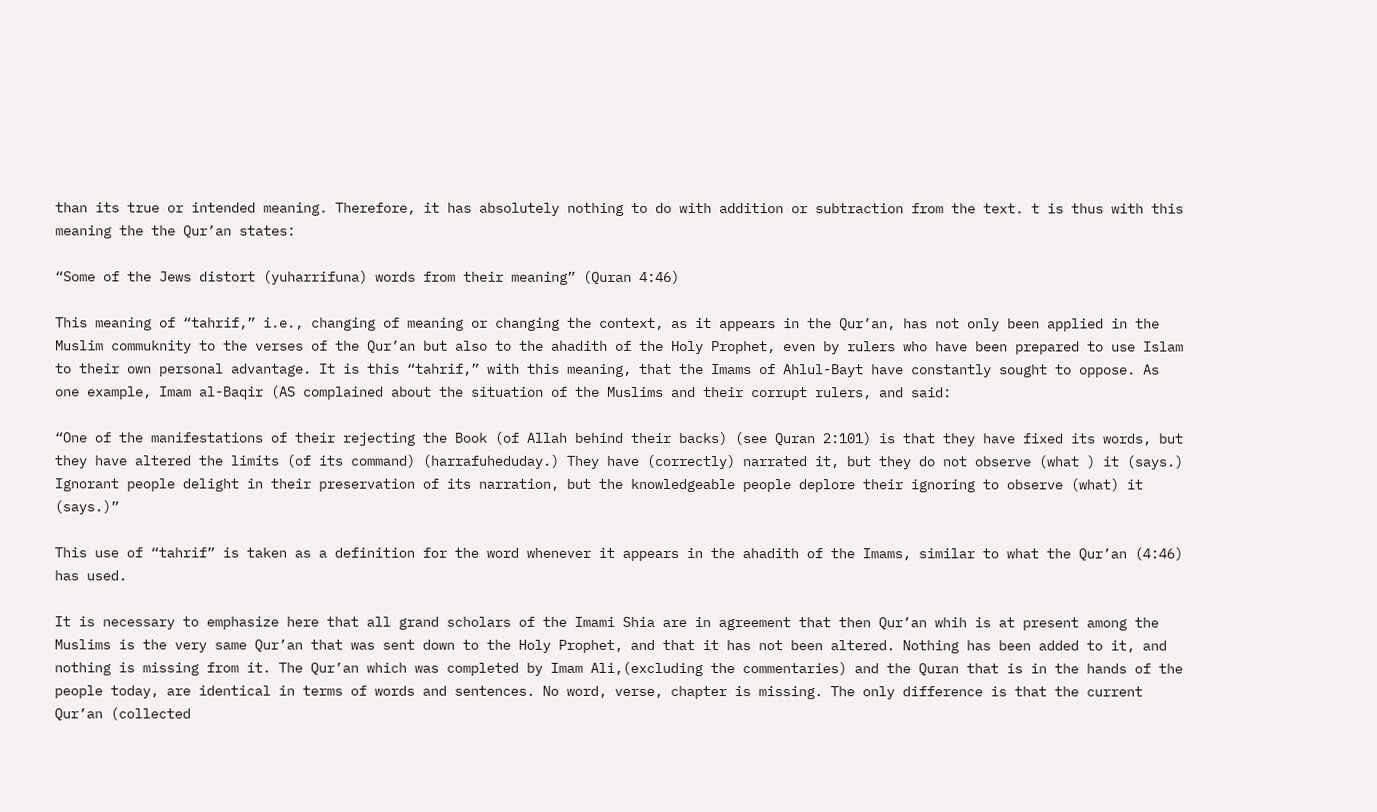than its true or intended meaning. Therefore, it has absolutely nothing to do with addition or subtraction from the text. t is thus with this meaning the the Qur’an states:

“Some of the Jews distort (yuharrifuna) words from their meaning” (Quran 4:46)

This meaning of “tahrif,” i.e., changing of meaning or changing the context, as it appears in the Qur’an, has not only been applied in the Muslim commuknity to the verses of the Qur’an but also to the ahadith of the Holy Prophet, even by rulers who have been prepared to use Islam to their own personal advantage. It is this “tahrif,” with this meaning, that the Imams of Ahlul-Bayt have constantly sought to oppose. As one example, Imam al-Baqir (AS complained about the situation of the Muslims and their corrupt rulers, and said:

“One of the manifestations of their rejecting the Book (of Allah behind their backs) (see Quran 2:101) is that they have fixed its words, but they have altered the limits (of its command) (harrafuheduday.) They have (correctly) narrated it, but they do not observe (what ) it (says.) Ignorant people delight in their preservation of its narration, but the knowledgeable people deplore their ignoring to observe (what) it (says.)”

This use of “tahrif” is taken as a definition for the word whenever it appears in the ahadith of the Imams, similar to what the Qur’an (4:46) has used.

It is necessary to emphasize here that all grand scholars of the Imami Shia are in agreement that then Qur’an whih is at present among the Muslims is the very same Qur’an that was sent down to the Holy Prophet, and that it has not been altered. Nothing has been added to it, and nothing is missing from it. The Qur’an which was completed by Imam Ali,(excluding the commentaries) and the Quran that is in the hands of the people today, are identical in terms of words and sentences. No word, verse, chapter is missing. The only difference is that the current Qur’an (collected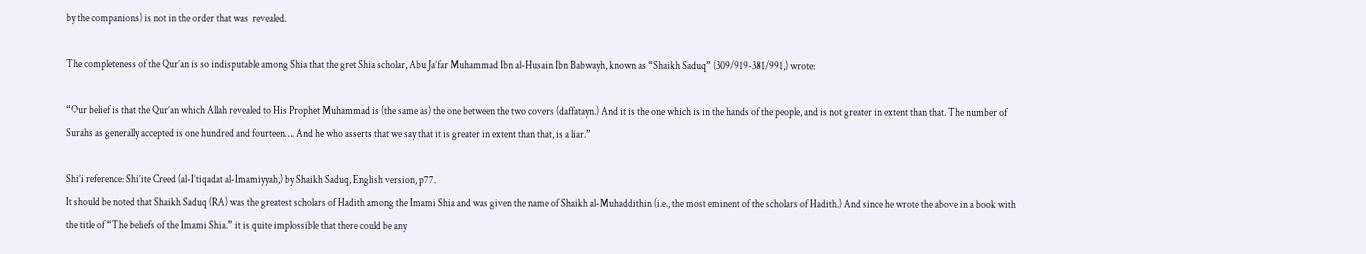by the companions) is not in the order that was  revealed.

The completeness of the Qur’an is so indisputable among Shia that the gret Shia scholar, Abu Ja’far Muhammad Ibn al-Husain Ibn Babwayh, known as “Shaikh Saduq” (309/919-381/991,) wrote:

“Our belief is that the Qur’an which Allah revealed to His Prophet Muhammad is (the same as) the one between the two covers (daffatayn.) And it is the one which is in the hands of the people, and is not greater in extent than that. The number of Surahs as generally accepted is one hundred and fourteen…. And he who asserts that we say that it is greater in extent than that, is a liar.”

Shi’i reference: Shi’ite Creed (al-I’tiqadat al-Imamiyyah,) by Shaikh Saduq, English version, p77.
It should be noted that Shaikh Saduq (RA) was the greatest scholars of Hadith among the Imami Shia and was given the name of Shaikh al-Muhaddithin (i.e., the most eminent of the scholars of Hadith.) And since he wrote the above in a book with the title of “The beliefs of the Imami Shia.” it is quite implossible that there could be any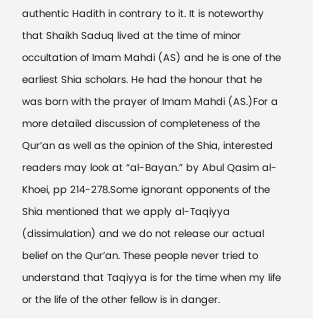authentic Hadith in contrary to it. It is noteworthy that Shaikh Saduq lived at the time of minor occultation of Imam Mahdi (AS) and he is one of the earliest Shia scholars. He had the honour that he was born with the prayer of Imam Mahdi (AS.)For a more detailed discussion of completeness of the Qur’an as well as the opinion of the Shia, interested readers may look at “al-Bayan.” by Abul Qasim al-Khoei, pp 214-278.Some ignorant opponents of the Shia mentioned that we apply al-Taqiyya (dissimulation) and we do not release our actual belief on the Qur’an. These people never tried to understand that Taqiyya is for the time when my life or the life of the other fellow is in danger.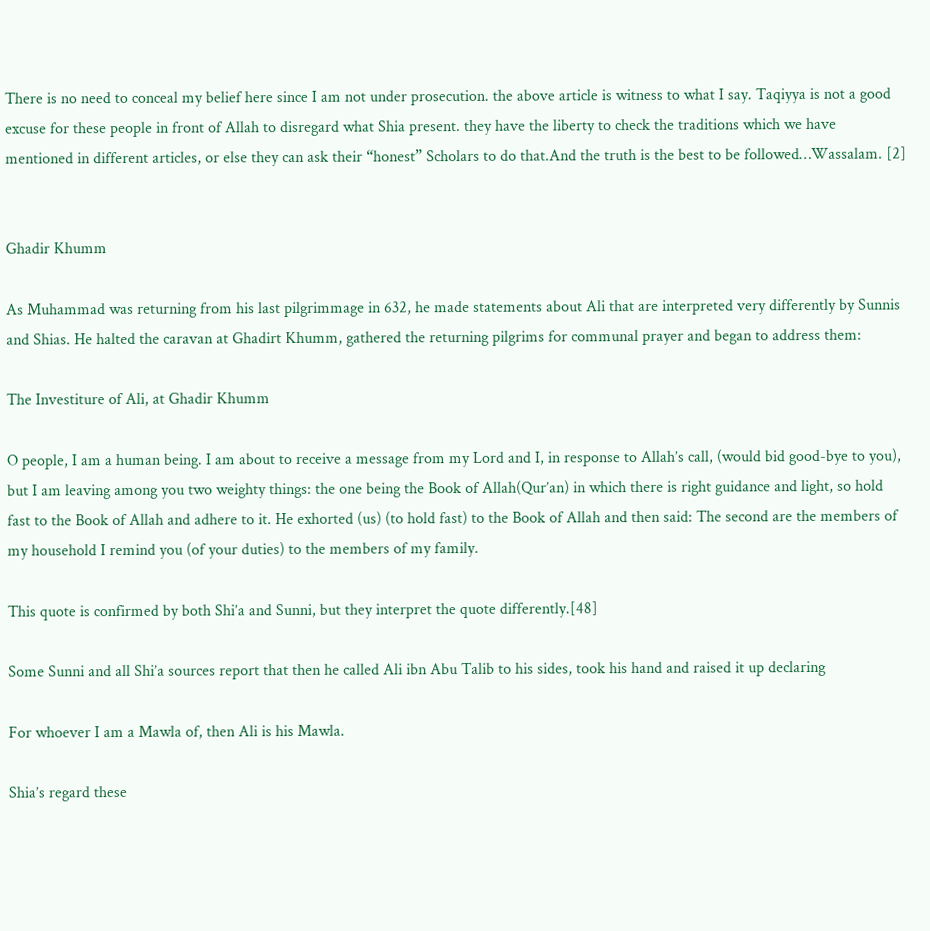There is no need to conceal my belief here since I am not under prosecution. the above article is witness to what I say. Taqiyya is not a good excuse for these people in front of Allah to disregard what Shia present. they have the liberty to check the traditions which we have mentioned in different articles, or else they can ask their “honest” Scholars to do that.And the truth is the best to be followed…Wassalam. [2]


Ghadir Khumm

As Muhammad was returning from his last pilgrimmage in 632, he made statements about Ali that are interpreted very differently by Sunnis and Shias. He halted the caravan at Ghadirt Khumm, gathered the returning pilgrims for communal prayer and began to address them:

The Investiture of Ali, at Ghadir Khumm

O people, I am a human being. I am about to receive a message from my Lord and I, in response to Allah’s call, (would bid good-bye to you), but I am leaving among you two weighty things: the one being the Book of Allah(Qur’an) in which there is right guidance and light, so hold fast to the Book of Allah and adhere to it. He exhorted (us) (to hold fast) to the Book of Allah and then said: The second are the members of my household I remind you (of your duties) to the members of my family.

This quote is confirmed by both Shi’a and Sunni, but they interpret the quote differently.[48]

Some Sunni and all Shi’a sources report that then he called Ali ibn Abu Talib to his sides, took his hand and raised it up declaring

For whoever I am a Mawla of, then Ali is his Mawla.

Shia’s regard these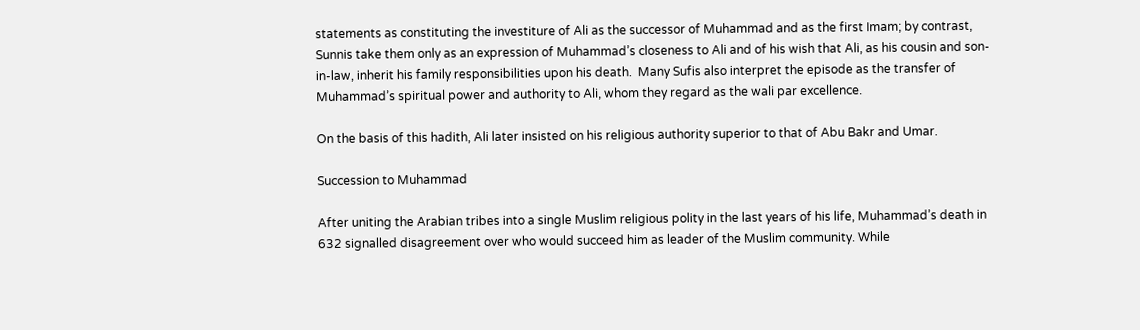statements as constituting the investiture of Ali as the successor of Muhammad and as the first Imam; by contrast, Sunnis take them only as an expression of Muhammad’s closeness to Ali and of his wish that Ali, as his cousin and son-in-law, inherit his family responsibilities upon his death.  Many Sufis also interpret the episode as the transfer of Muhammad’s spiritual power and authority to Ali, whom they regard as the wali par excellence.

On the basis of this hadith, Ali later insisted on his religious authority superior to that of Abu Bakr and Umar.

Succession to Muhammad

After uniting the Arabian tribes into a single Muslim religious polity in the last years of his life, Muhammad’s death in 632 signalled disagreement over who would succeed him as leader of the Muslim community. While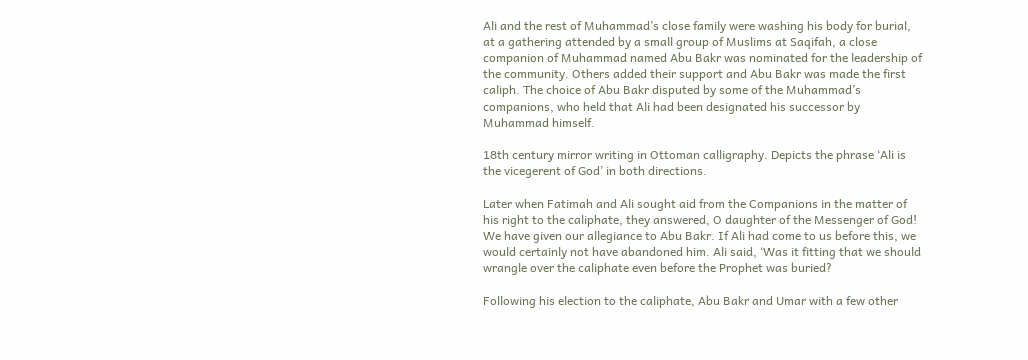Ali and the rest of Muhammad’s close family were washing his body for burial, at a gathering attended by a small group of Muslims at Saqifah, a close companion of Muhammad named Abu Bakr was nominated for the leadership of the community. Others added their support and Abu Bakr was made the first caliph. The choice of Abu Bakr disputed by some of the Muhammad’s companions, who held that Ali had been designated his successor by Muhammad himself.

18th century mirror writing in Ottoman calligraphy. Depicts the phrase ‘Ali is the vicegerent of God’ in both directions.

Later when Fatimah and Ali sought aid from the Companions in the matter of his right to the caliphate, they answered, O daughter of the Messenger of God! We have given our allegiance to Abu Bakr. If Ali had come to us before this, we would certainly not have abandoned him. Ali said, ‘Was it fitting that we should wrangle over the caliphate even before the Prophet was buried?

Following his election to the caliphate, Abu Bakr and Umar with a few other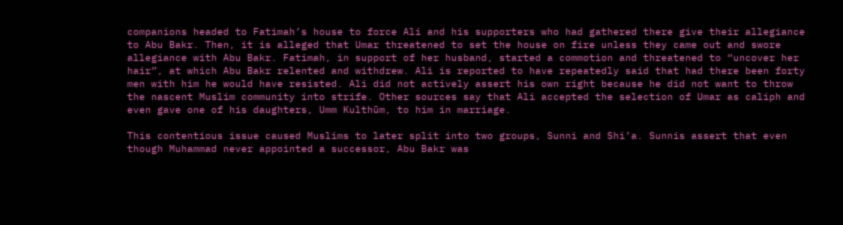companions headed to Fatimah’s house to force Ali and his supporters who had gathered there give their allegiance to Abu Bakr. Then, it is alleged that Umar threatened to set the house on fire unless they came out and swore allegiance with Abu Bakr. Fatimah, in support of her husband, started a commotion and threatened to “uncover her hair”, at which Abu Bakr relented and withdrew. Ali is reported to have repeatedly said that had there been forty men with him he would have resisted. Ali did not actively assert his own right because he did not want to throw the nascent Muslim community into strife. Other sources say that Ali accepted the selection of Umar as caliph and even gave one of his daughters, Umm Kulthūm, to him in marriage.

This contentious issue caused Muslims to later split into two groups, Sunni and Shi’a. Sunnis assert that even though Muhammad never appointed a successor, Abu Bakr was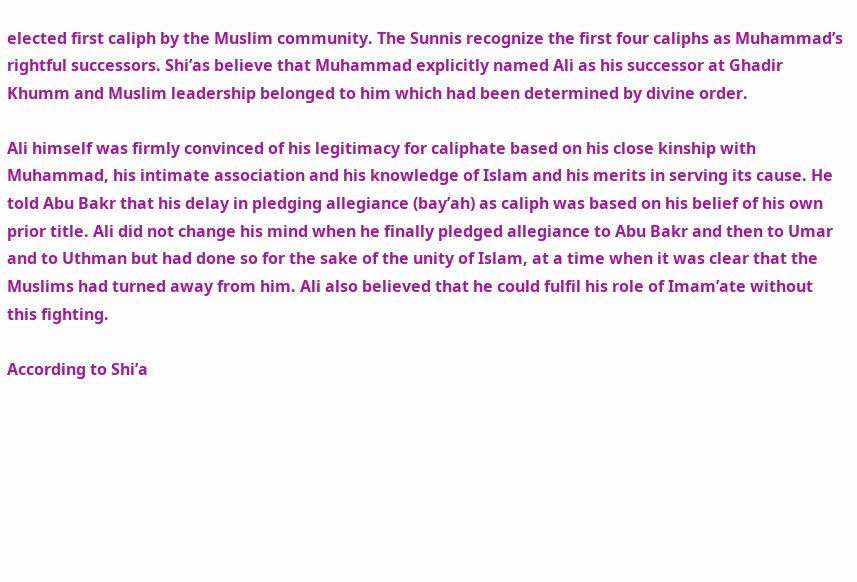elected first caliph by the Muslim community. The Sunnis recognize the first four caliphs as Muhammad’s rightful successors. Shi’as believe that Muhammad explicitly named Ali as his successor at Ghadir Khumm and Muslim leadership belonged to him which had been determined by divine order.

Ali himself was firmly convinced of his legitimacy for caliphate based on his close kinship with Muhammad, his intimate association and his knowledge of Islam and his merits in serving its cause. He told Abu Bakr that his delay in pledging allegiance (bay’ah) as caliph was based on his belief of his own prior title. Ali did not change his mind when he finally pledged allegiance to Abu Bakr and then to Umar and to Uthman but had done so for the sake of the unity of Islam, at a time when it was clear that the Muslims had turned away from him. Ali also believed that he could fulfil his role of Imam’ate without this fighting.

According to Shi’a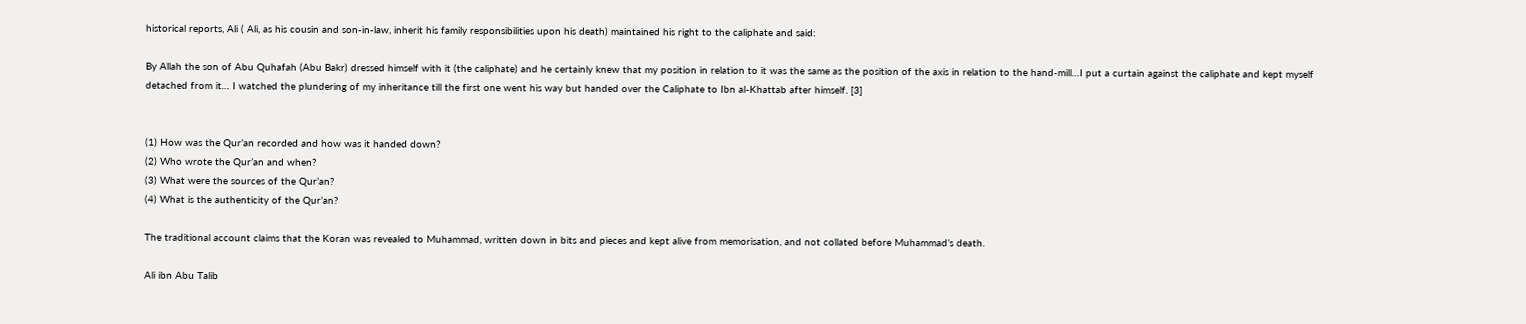historical reports, Ali ( Ali, as his cousin and son-in-law, inherit his family responsibilities upon his death) maintained his right to the caliphate and said:

By Allah the son of Abu Quhafah (Abu Bakr) dressed himself with it (the caliphate) and he certainly knew that my position in relation to it was the same as the position of the axis in relation to the hand-mill…I put a curtain against the caliphate and kept myself detached from it… I watched the plundering of my inheritance till the first one went his way but handed over the Caliphate to Ibn al-Khattab after himself. [3]


(1) How was the Qur’an recorded and how was it handed down?
(2) Who wrote the Qur’an and when?
(3) What were the sources of the Qur’an?
(4) What is the authenticity of the Qur’an?

The traditional account claims that the Koran was revealed to Muhammad, written down in bits and pieces and kept alive from memorisation, and not collated before Muhammad’s death.

Ali ibn Abu Talib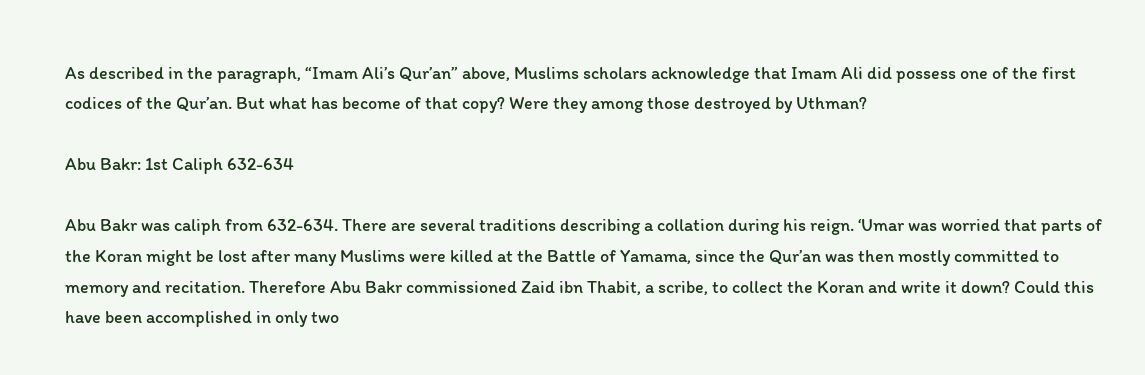As described in the paragraph, “Imam Ali’s Qur’an” above, Muslims scholars acknowledge that Imam Ali did possess one of the first codices of the Qur’an. But what has become of that copy? Were they among those destroyed by Uthman?

Abu Bakr: 1st Caliph 632-634

Abu Bakr was caliph from 632-634. There are several traditions describing a collation during his reign. ‘Umar was worried that parts of the Koran might be lost after many Muslims were killed at the Battle of Yamama, since the Qur’an was then mostly committed to memory and recitation. Therefore Abu Bakr commissioned Zaid ibn Thabit, a scribe, to collect the Koran and write it down? Could this have been accomplished in only two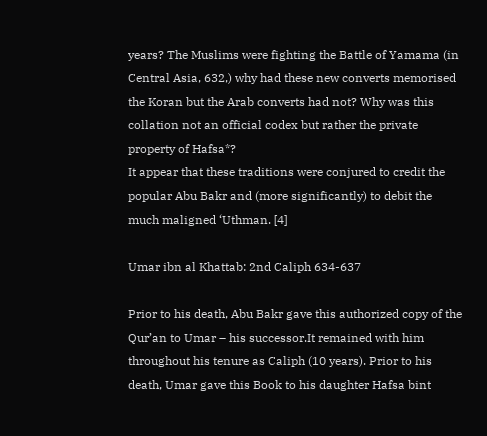years? The Muslims were fighting the Battle of Yamama (in Central Asia, 632,) why had these new converts memorised the Koran but the Arab converts had not? Why was this collation not an official codex but rather the private property of Hafsa*?
It appear that these traditions were conjured to credit the popular Abu Bakr and (more significantly) to debit the much maligned ‘Uthman. [4]

Umar ibn al Khattab: 2nd Caliph 634-637

Prior to his death, Abu Bakr gave this authorized copy of the Qur’an to Umar – his successor.It remained with him throughout his tenure as Caliph (10 years). Prior to his death, Umar gave this Book to his daughter Hafsa bint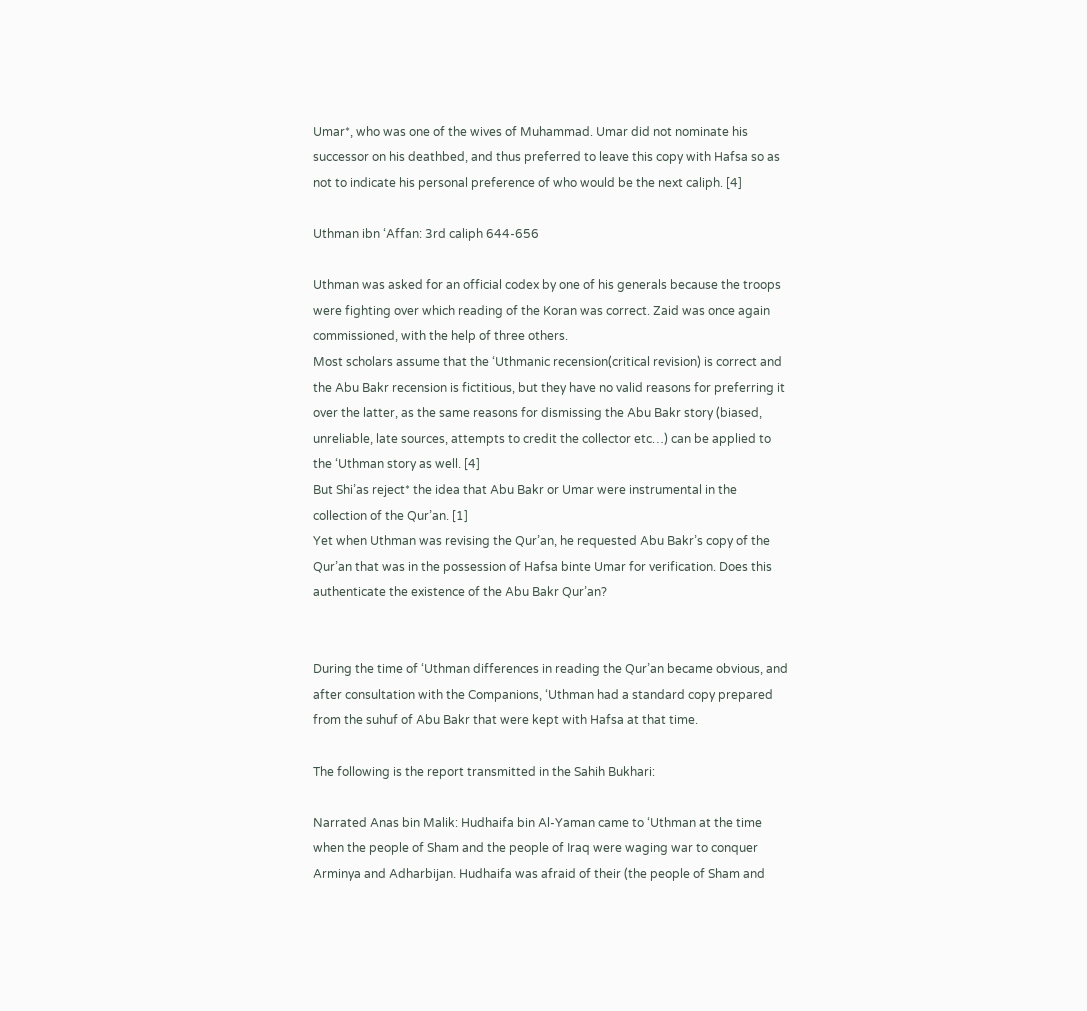Umar*, who was one of the wives of Muhammad. Umar did not nominate his successor on his deathbed, and thus preferred to leave this copy with Hafsa so as not to indicate his personal preference of who would be the next caliph. [4]

Uthman ibn ‘Affan: 3rd caliph 644-656

Uthman was asked for an official codex by one of his generals because the troops were fighting over which reading of the Koran was correct. Zaid was once again commissioned, with the help of three others.
Most scholars assume that the ‘Uthmanic recension(critical revision) is correct and the Abu Bakr recension is fictitious, but they have no valid reasons for preferring it over the latter, as the same reasons for dismissing the Abu Bakr story (biased, unreliable, late sources, attempts to credit the collector etc…) can be applied to the ‘Uthman story as well. [4]
But Shi’as reject* the idea that Abu Bakr or Umar were instrumental in the collection of the Qur’an. [1]
Yet when Uthman was revising the Qur’an, he requested Abu Bakr’s copy of the Qur’an that was in the possession of Hafsa binte Umar for verification. Does this authenticate the existence of the Abu Bakr Qur’an?


During the time of ‘Uthman differences in reading the Qur’an became obvious, and after consultation with the Companions, ‘Uthman had a standard copy prepared from the suhuf of Abu Bakr that were kept with Hafsa at that time.

The following is the report transmitted in the Sahih Bukhari:

Narrated Anas bin Malik: Hudhaifa bin Al-Yaman came to ‘Uthman at the time when the people of Sham and the people of Iraq were waging war to conquer Arminya and Adharbijan. Hudhaifa was afraid of their (the people of Sham and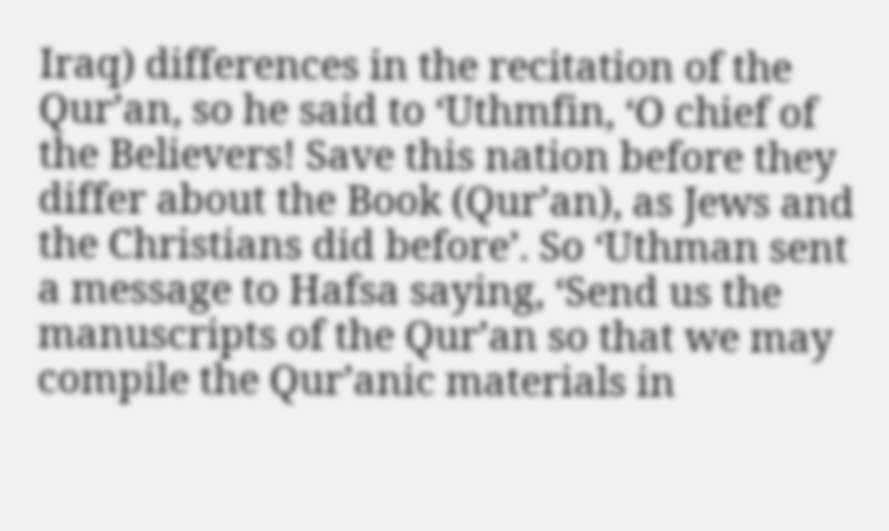Iraq) differences in the recitation of the Qur’an, so he said to ‘Uthmfin, ‘O chief of the Believers! Save this nation before they differ about the Book (Qur’an), as Jews and the Christians did before’. So ‘Uthman sent a message to Hafsa saying, ‘Send us the manuscripts of the Qur’an so that we may compile the Qur’anic materials in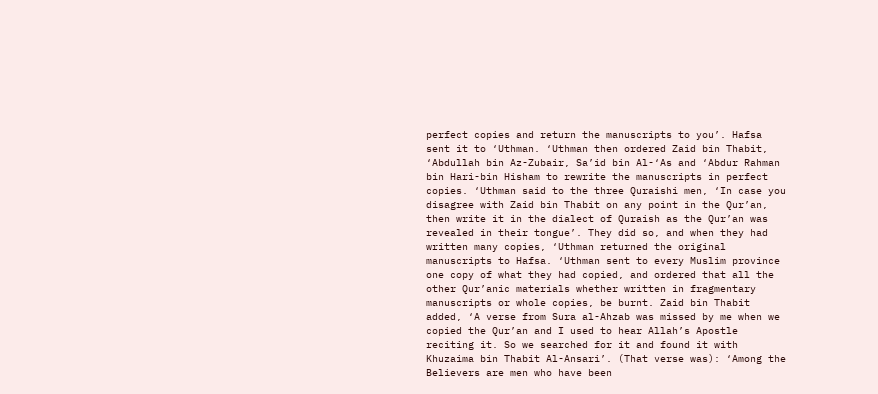perfect copies and return the manuscripts to you’. Hafsa sent it to ‘Uthman. ‘Uthman then ordered Zaid bin Thabit, ‘Abdullah bin Az-Zubair, Sa’id bin Al-‘As and ‘Abdur Rahman bin Hari-bin Hisham to rewrite the manuscripts in perfect copies. ‘Uthman said to the three Quraishi men, ‘In case you disagree with Zaid bin Thabit on any point in the Qur’an, then write it in the dialect of Quraish as the Qur’an was revealed in their tongue’. They did so, and when they had written many copies, ‘Uthman returned the original manuscripts to Hafsa. ‘Uthman sent to every Muslim province one copy of what they had copied, and ordered that all the other Qur’anic materials whether written in fragmentary manuscripts or whole copies, be burnt. Zaid bin Thabit added, ‘A verse from Sura al-Ahzab was missed by me when we copied the Qur’an and I used to hear Allah’s Apostle reciting it. So we searched for it and found it with Khuzaima bin Thabit Al-Ansari’. (That verse was): ‘Among the Believers are men who have been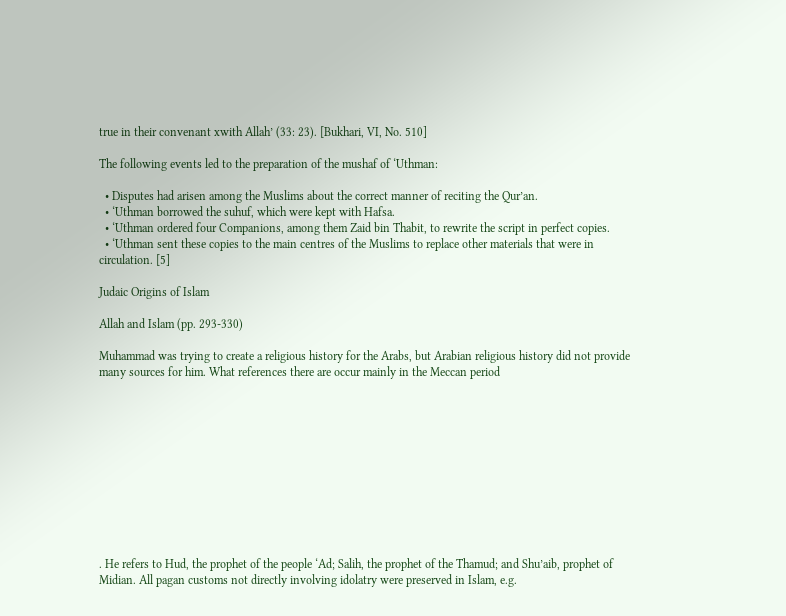true in their convenant xwith Allah’ (33: 23). [Bukhari, VI, No. 510]

The following events led to the preparation of the mushaf of ‘Uthman:

  • Disputes had arisen among the Muslims about the correct manner of reciting the Qur’an.
  • ‘Uthman borrowed the suhuf, which were kept with Hafsa.
  • ‘Uthman ordered four Companions, among them Zaid bin Thabit, to rewrite the script in perfect copies.
  • ‘Uthman sent these copies to the main centres of the Muslims to replace other materials that were in circulation. [5]

Judaic Origins of Islam

Allah and Islam (pp. 293-330)

Muhammad was trying to create a religious history for the Arabs, but Arabian religious history did not provide many sources for him. What references there are occur mainly in the Meccan period











. He refers to Hud, the prophet of the people ‘Ad; Salih, the prophet of the Thamud; and Shu’aib, prophet of Midian. All pagan customs not directly involving idolatry were preserved in Islam, e.g.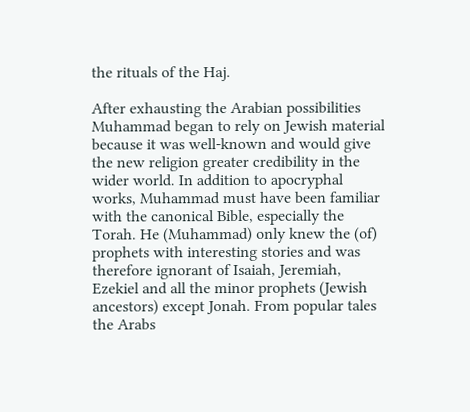the rituals of the Haj.

After exhausting the Arabian possibilities Muhammad began to rely on Jewish material because it was well-known and would give the new religion greater credibility in the wider world. In addition to apocryphal works, Muhammad must have been familiar with the canonical Bible, especially the Torah. He (Muhammad) only knew the (of) prophets with interesting stories and was therefore ignorant of Isaiah, Jeremiah, Ezekiel and all the minor prophets (Jewish ancestors) except Jonah. From popular tales the Arabs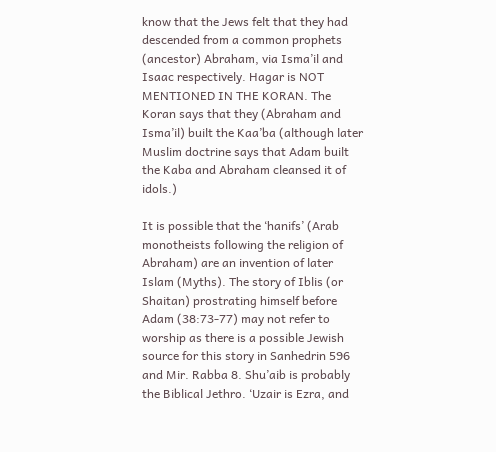know that the Jews felt that they had descended from a common prophets (ancestor) Abraham, via Isma’il and Isaac respectively. Hagar is NOT MENTIONED IN THE KORAN. The Koran says that they (Abraham and Isma’il) built the Kaa’ba (although later Muslim doctrine says that Adam built the Kaba and Abraham cleansed it of idols.)

It is possible that the ‘hanifs’ (Arab monotheists following the religion of Abraham) are an invention of later Islam (Myths). The story of Iblis (or Shaitan) prostrating himself before Adam (38:73-77) may not refer to worship as there is a possible Jewish source for this story in Sanhedrin 596 and Mir. Rabba 8. Shu’aib is probably the Biblical Jethro. ‘Uzair is Ezra, and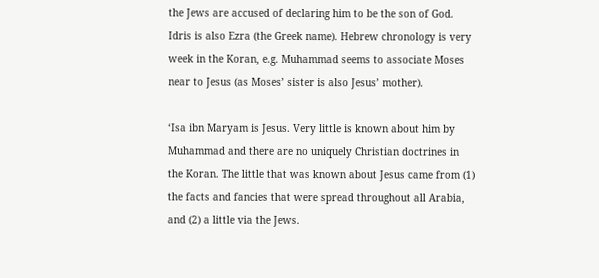the Jews are accused of declaring him to be the son of God. Idris is also Ezra (the Greek name). Hebrew chronology is very week in the Koran, e.g. Muhammad seems to associate Moses near to Jesus (as Moses’ sister is also Jesus’ mother).

‘Isa ibn Maryam is Jesus. Very little is known about him by Muhammad and there are no uniquely Christian doctrines in the Koran. The little that was known about Jesus came from (1) the facts and fancies that were spread throughout all Arabia, and (2) a little via the Jews.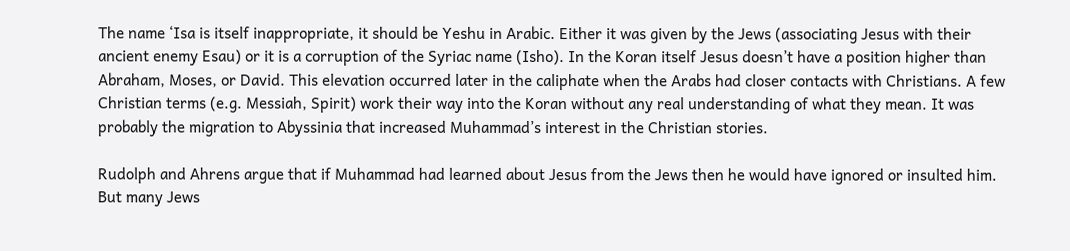The name ‘Isa is itself inappropriate, it should be Yeshu in Arabic. Either it was given by the Jews (associating Jesus with their ancient enemy Esau) or it is a corruption of the Syriac name (Isho). In the Koran itself Jesus doesn’t have a position higher than Abraham, Moses, or David. This elevation occurred later in the caliphate when the Arabs had closer contacts with Christians. A few Christian terms (e.g. Messiah, Spirit) work their way into the Koran without any real understanding of what they mean. It was probably the migration to Abyssinia that increased Muhammad’s interest in the Christian stories.

Rudolph and Ahrens argue that if Muhammad had learned about Jesus from the Jews then he would have ignored or insulted him. But many Jews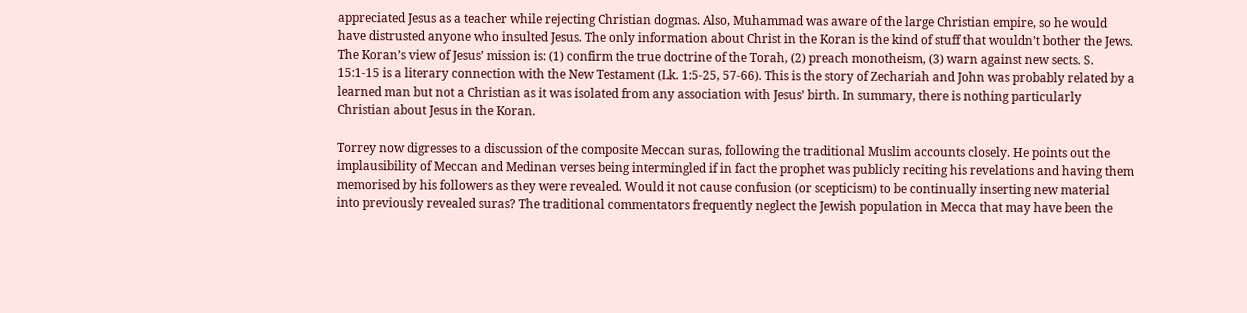appreciated Jesus as a teacher while rejecting Christian dogmas. Also, Muhammad was aware of the large Christian empire, so he would have distrusted anyone who insulted Jesus. The only information about Christ in the Koran is the kind of stuff that wouldn’t bother the Jews. The Koran’s view of Jesus’ mission is: (1) confirm the true doctrine of the Torah, (2) preach monotheism, (3) warn against new sects. S. 15:1-15 is a literary connection with the New Testament (Lk. 1:5-25, 57-66). This is the story of Zechariah and John was probably related by a learned man but not a Christian as it was isolated from any association with Jesus’ birth. In summary, there is nothing particularly Christian about Jesus in the Koran.

Torrey now digresses to a discussion of the composite Meccan suras, following the traditional Muslim accounts closely. He points out the implausibility of Meccan and Medinan verses being intermingled if in fact the prophet was publicly reciting his revelations and having them memorised by his followers as they were revealed. Would it not cause confusion (or scepticism) to be continually inserting new material into previously revealed suras? The traditional commentators frequently neglect the Jewish population in Mecca that may have been the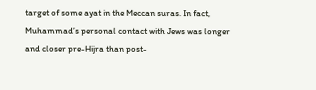target of some ayat in the Meccan suras. In fact, Muhammad’s personal contact with Jews was longer and closer pre-Hijra than post-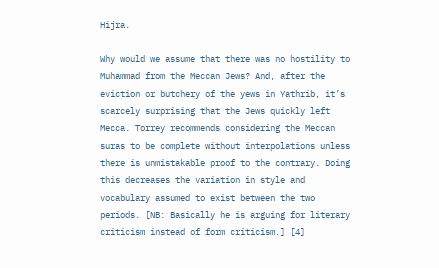Hijra.

Why would we assume that there was no hostility to Muhammad from the Meccan Jews? And, after the eviction or butchery of the yews in Yathrib, it’s scarcely surprising that the Jews quickly left Mecca. Torrey recommends considering the Meccan suras to be complete without interpolations unless there is unmistakable proof to the contrary. Doing this decreases the variation in style and vocabulary assumed to exist between the two periods. [NB: Basically he is arguing for literary criticism instead of form criticism.] [4]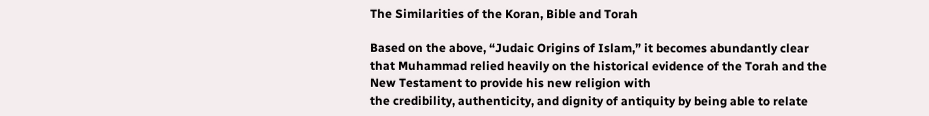The Similarities of the Koran, Bible and Torah

Based on the above, “Judaic Origins of Islam,” it becomes abundantly clear that Muhammad relied heavily on the historical evidence of the Torah and the New Testament to provide his new religion with
the credibility, authenticity, and dignity of antiquity by being able to relate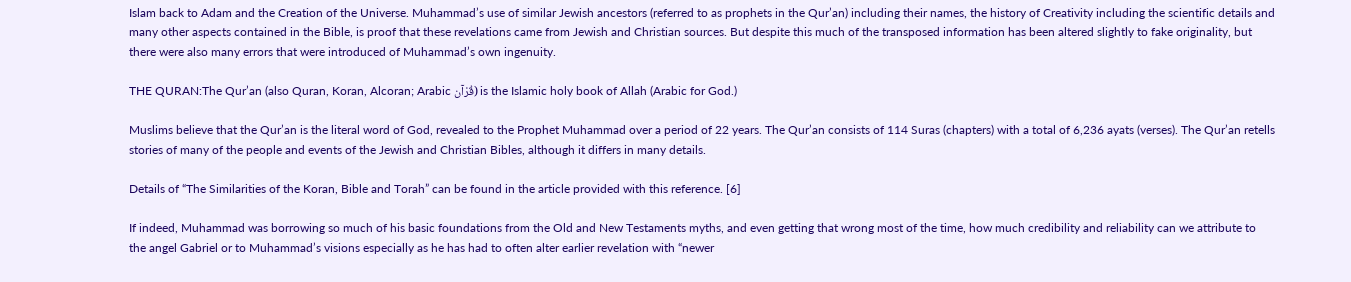Islam back to Adam and the Creation of the Universe. Muhammad’s use of similar Jewish ancestors (referred to as prophets in the Qur’an) including their names, the history of Creativity including the scientific details and many other aspects contained in the Bible, is proof that these revelations came from Jewish and Christian sources. But despite this much of the transposed information has been altered slightly to fake originality, but there were also many errors that were introduced of Muhammad’s own ingenuity.

THE QURAN:The Qur’an (also Quran, Koran, Alcoran; Arabic قُرْآن) is the Islamic holy book of Allah (Arabic for God.)

Muslims believe that the Qur’an is the literal word of God, revealed to the Prophet Muhammad over a period of 22 years. The Qur’an consists of 114 Suras (chapters) with a total of 6,236 ayats (verses). The Qur’an retells stories of many of the people and events of the Jewish and Christian Bibles, although it differs in many details.

Details of “The Similarities of the Koran, Bible and Torah” can be found in the article provided with this reference. [6]

If indeed, Muhammad was borrowing so much of his basic foundations from the Old and New Testaments myths, and even getting that wrong most of the time, how much credibility and reliability can we attribute to the angel Gabriel or to Muhammad’s visions especially as he has had to often alter earlier revelation with “newer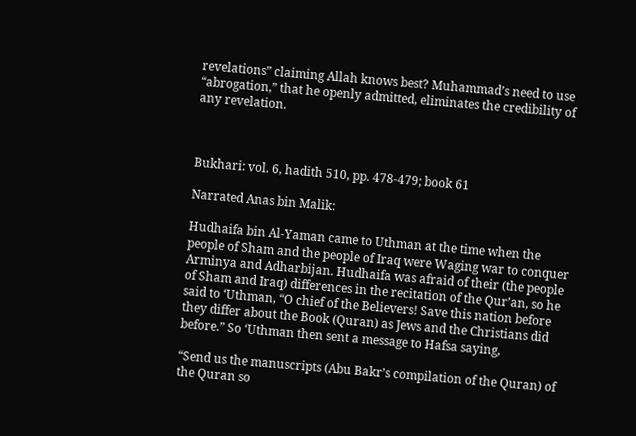revelations” claiming Allah knows best? Muhammad’s need to use “abrogation,” that he openly admitted, eliminates the credibility of any revelation.



Bukhari: vol. 6, hadith 510, pp. 478-479; book 61

Narrated Anas bin Malik:

Hudhaifa bin Al-Yaman came to Uthman at the time when the people of Sham and the people of Iraq were Waging war to conquer Arminya and Adharbijan. Hudhaifa was afraid of their (the people of Sham and Iraq) differences in the recitation of the Qur’an, so he said to ‘Uthman, “O chief of the Believers! Save this nation before they differ about the Book (Quran) as Jews and the Christians did before.” So ‘Uthman then sent a message to Hafsa saying,

“Send us the manuscripts (Abu Bakr’s compilation of the Quran) of the Quran so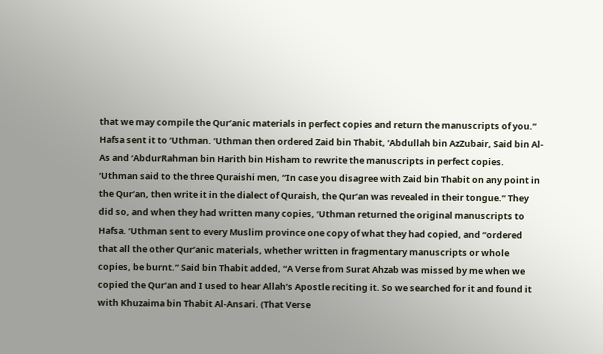that we may compile the Qur’anic materials in perfect copies and return the manuscripts of you.” Hafsa sent it to ‘Uthman. ‘Uthman then ordered Zaid bin Thabit, ‘Abdullah bin AzZubair, Said bin Al-As and ‘AbdurRahman bin Harith bin Hisham to rewrite the manuscripts in perfect copies. ‘Uthman said to the three Quraishi men, “In case you disagree with Zaid bin Thabit on any point in the Qur’an, then write it in the dialect of Quraish, the Qur’an was revealed in their tongue.” They did so, and when they had written many copies, ‘Uthman returned the original manuscripts to Hafsa. ‘Uthman sent to every Muslim province one copy of what they had copied, and “ordered that all the other Qur’anic materials, whether written in fragmentary manuscripts or whole copies, be burnt.” Said bin Thabit added, “A Verse from Surat Ahzab was missed by me when we copied the Qur’an and I used to hear Allah’s Apostle reciting it. So we searched for it and found it with Khuzaima bin Thabit Al-Ansari. (That Verse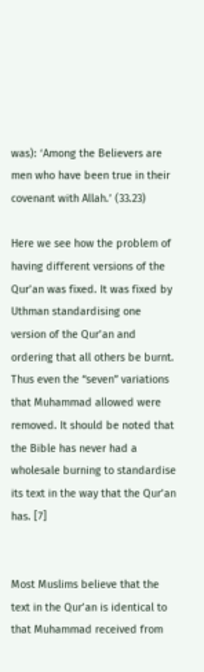was): ‘Among the Believers are men who have been true in their covenant with Allah.’ (33.23)

Here we see how the problem of having different versions of the Qur’an was fixed. It was fixed by Uthman standardising one version of the Qur’an and ordering that all others be burnt. Thus even the “seven” variations that Muhammad allowed were removed. It should be noted that the Bible has never had a wholesale burning to standardise its text in the way that the Qur’an has. [7]


Most Muslims believe that the text in the Qur’an is identical to that Muhammad received from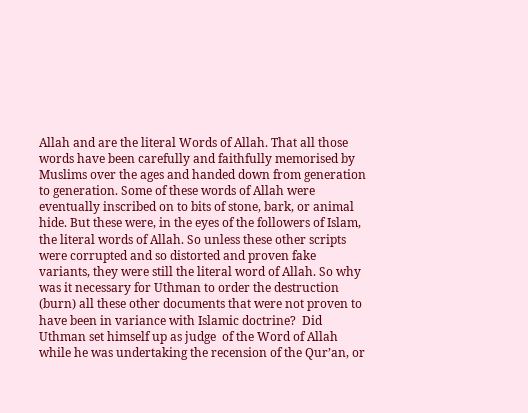Allah and are the literal Words of Allah. That all those words have been carefully and faithfully memorised by Muslims over the ages and handed down from generation to generation. Some of these words of Allah were eventually inscribed on to bits of stone, bark, or animal hide. But these were, in the eyes of the followers of Islam, the literal words of Allah. So unless these other scripts were corrupted and so distorted and proven fake variants, they were still the literal word of Allah. So why was it necessary for Uthman to order the destruction (burn) all these other documents that were not proven to have been in variance with Islamic doctrine?  Did Uthman set himself up as judge  of the Word of Allah while he was undertaking the recension of the Qur’an, or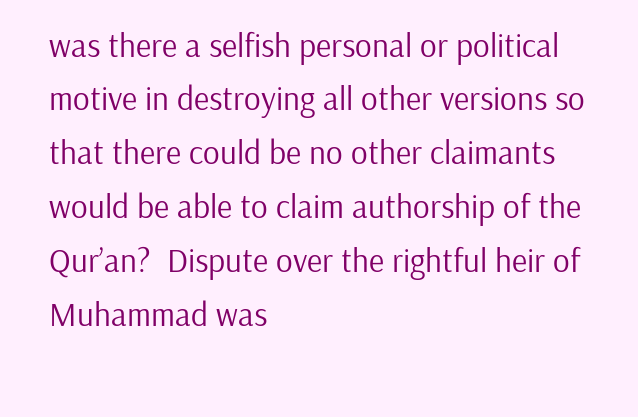was there a selfish personal or political motive in destroying all other versions so that there could be no other claimants would be able to claim authorship of the Qur’an?  Dispute over the rightful heir of  Muhammad was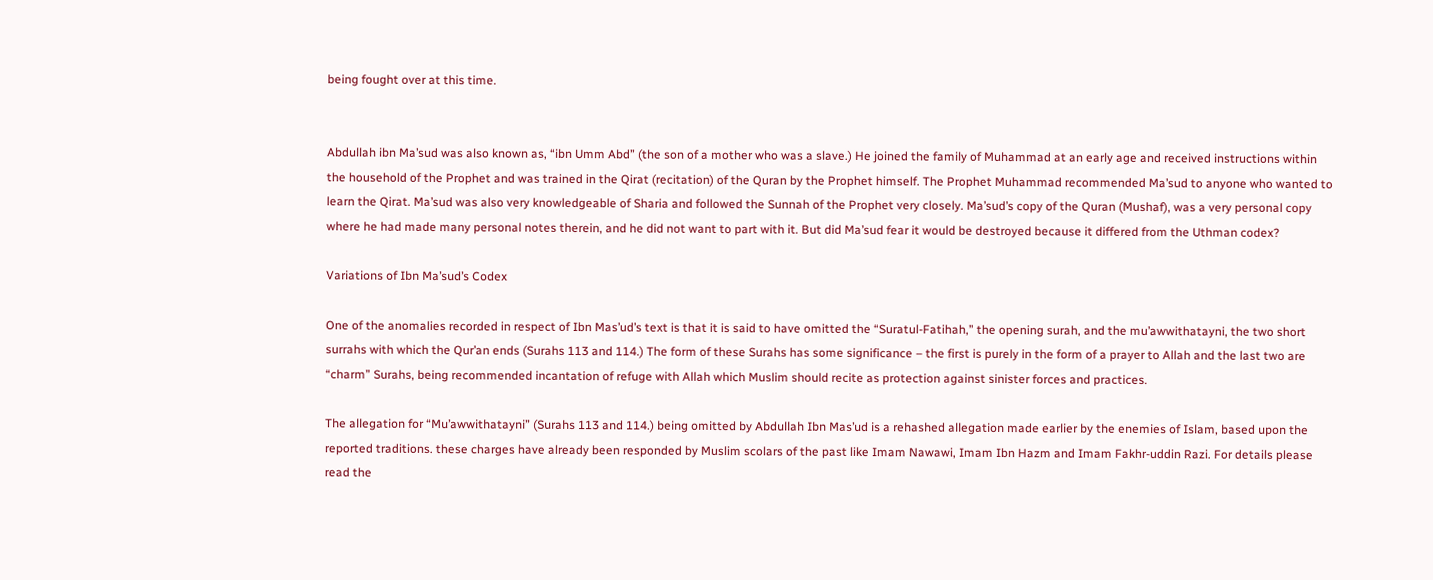being fought over at this time.


Abdullah ibn Ma’sud was also known as, “ibn Umm Abd” (the son of a mother who was a slave.) He joined the family of Muhammad at an early age and received instructions within the household of the Prophet and was trained in the Qirat (recitation) of the Quran by the Prophet himself. The Prophet Muhammad recommended Ma’sud to anyone who wanted to learn the Qirat. Ma’sud was also very knowledgeable of Sharia and followed the Sunnah of the Prophet very closely. Ma’sud’s copy of the Quran (Mushaf), was a very personal copy where he had made many personal notes therein, and he did not want to part with it. But did Ma’sud fear it would be destroyed because it differed from the Uthman codex?

Variations of Ibn Ma’sud’s Codex

One of the anomalies recorded in respect of Ibn Mas’ud’s text is that it is said to have omitted the “Suratul-Fatihah,” the opening surah, and the mu’awwithatayni, the two short surrahs with which the Qur’an ends (Surahs 113 and 114.) The form of these Surahs has some significance – the first is purely in the form of a prayer to Allah and the last two are “charm” Surahs, being recommended incantation of refuge with Allah which Muslim should recite as protection against sinister forces and practices.

The allegation for “Mu’awwithatayni” (Surahs 113 and 114.) being omitted by Abdullah Ibn Mas’ud is a rehashed allegation made earlier by the enemies of Islam, based upon the reported traditions. these charges have already been responded by Muslim scolars of the past like Imam Nawawi, Imam Ibn Hazm and Imam Fakhr-uddin Razi. For details please read the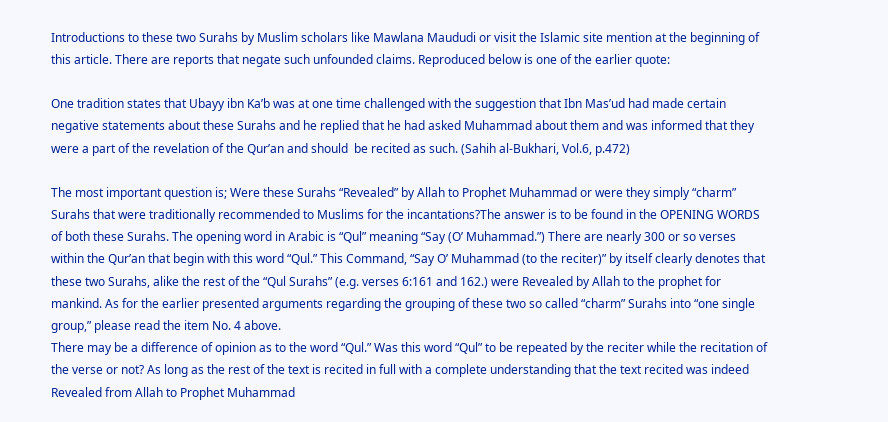Introductions to these two Surahs by Muslim scholars like Mawlana Maududi or visit the Islamic site mention at the beginning of this article. There are reports that negate such unfounded claims. Reproduced below is one of the earlier quote:

One tradition states that Ubayy ibn Ka’b was at one time challenged with the suggestion that Ibn Mas’ud had made certain negative statements about these Surahs and he replied that he had asked Muhammad about them and was informed that they were a part of the revelation of the Qur’an and should  be recited as such. (Sahih al-Bukhari, Vol.6, p.472)

The most important question is; Were these Surahs “Revealed” by Allah to Prophet Muhammad or were they simply “charm” Surahs that were traditionally recommended to Muslims for the incantations?The answer is to be found in the OPENING WORDS of both these Surahs. The opening word in Arabic is “Qul” meaning “Say (O’ Muhammad.”) There are nearly 300 or so verses within the Qur’an that begin with this word “Qul.” This Command, “Say O’ Muhammad (to the reciter)” by itself clearly denotes that these two Surahs, alike the rest of the “Qul Surahs” (e.g. verses 6:161 and 162.) were Revealed by Allah to the prophet for mankind. As for the earlier presented arguments regarding the grouping of these two so called “charm” Surahs into “one single group,” please read the item No. 4 above.
There may be a difference of opinion as to the word “Qul.” Was this word “Qul” to be repeated by the reciter while the recitation of the verse or not? As long as the rest of the text is recited in full with a complete understanding that the text recited was indeed Revealed from Allah to Prophet Muhammad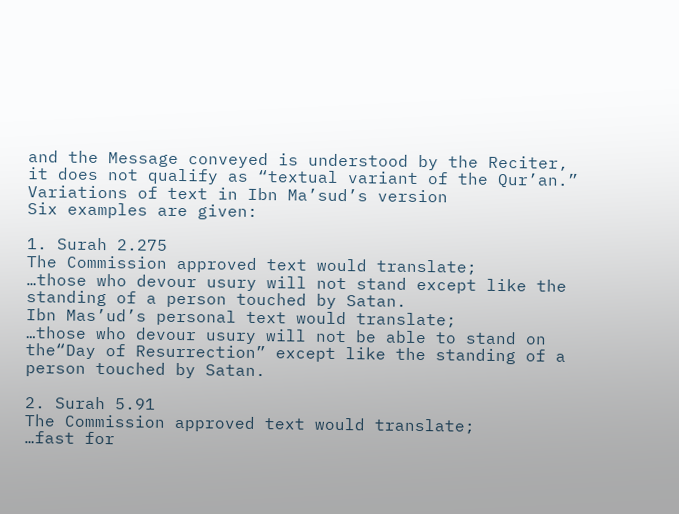and the Message conveyed is understood by the Reciter, it does not qualify as “textual variant of the Qur’an.”
Variations of text in Ibn Ma’sud’s version
Six examples are given:

1. Surah 2.275
The Commission approved text would translate;
…those who devour usury will not stand except like the standing of a person touched by Satan.
Ibn Mas’ud’s personal text would translate;
…those who devour usury will not be able to stand on the“Day of Resurrection” except like the standing of a person touched by Satan.

2. Surah 5.91
The Commission approved text would translate;
…fast for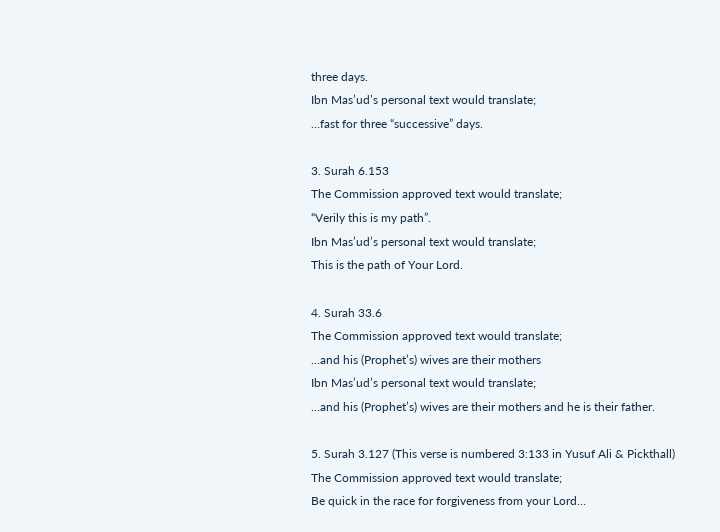three days.
Ibn Mas’ud’s personal text would translate;
…fast for three “successive” days.

3. Surah 6.153
The Commission approved text would translate;
“Verily this is my path”.
Ibn Mas’ud’s personal text would translate;
This is the path of Your Lord.

4. Surah 33.6
The Commission approved text would translate;
…and his (Prophet’s) wives are their mothers
Ibn Mas’ud’s personal text would translate;
…and his (Prophet’s) wives are their mothers and he is their father.

5. Surah 3.127 (This verse is numbered 3:133 in Yusuf Ali & Pickthall)
The Commission approved text would translate;
Be quick in the race for forgiveness from your Lord…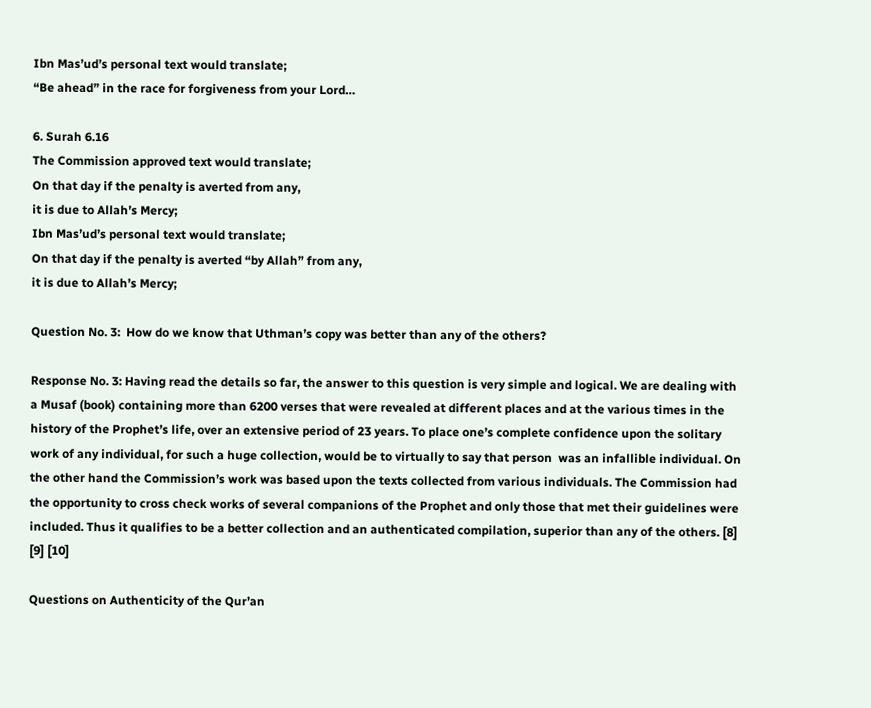Ibn Mas’ud’s personal text would translate;
“Be ahead” in the race for forgiveness from your Lord…

6. Surah 6.16
The Commission approved text would translate;
On that day if the penalty is averted from any,
it is due to Allah’s Mercy;
Ibn Mas’ud’s personal text would translate;
On that day if the penalty is averted “by Allah” from any,
it is due to Allah’s Mercy;

Question No. 3:  How do we know that Uthman’s copy was better than any of the others?

Response No. 3: Having read the details so far, the answer to this question is very simple and logical. We are dealing with a Musaf (book) containing more than 6200 verses that were revealed at different places and at the various times in the history of the Prophet’s life, over an extensive period of 23 years. To place one’s complete confidence upon the solitary work of any individual, for such a huge collection, would be to virtually to say that person  was an infallible individual. On the other hand the Commission’s work was based upon the texts collected from various individuals. The Commission had the opportunity to cross check works of several companions of the Prophet and only those that met their guidelines were included. Thus it qualifies to be a better collection and an authenticated compilation, superior than any of the others. [8] [9] [10]

Questions on Authenticity of the Qur’an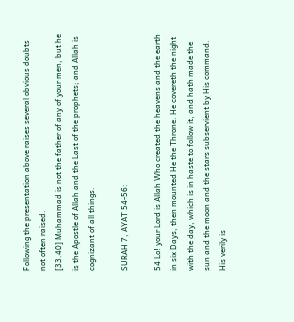Following the presentation above raises several obvious doubts not often raised.
[33.40] Muhammad is not the father of any of your men, but he is the Apostle of Allah and the Last of the prophets; and Allah is cognizant of all things.

SURAH 7, AYAT 54-56:

54 Lo! your Lord is Allah Who created the heavens and the earth in six Days, then mounted He the Throne. He covereth the night with the day, which is in haste to follow it, and hath made the sun and the moon and the stars subservient by His command. His verily is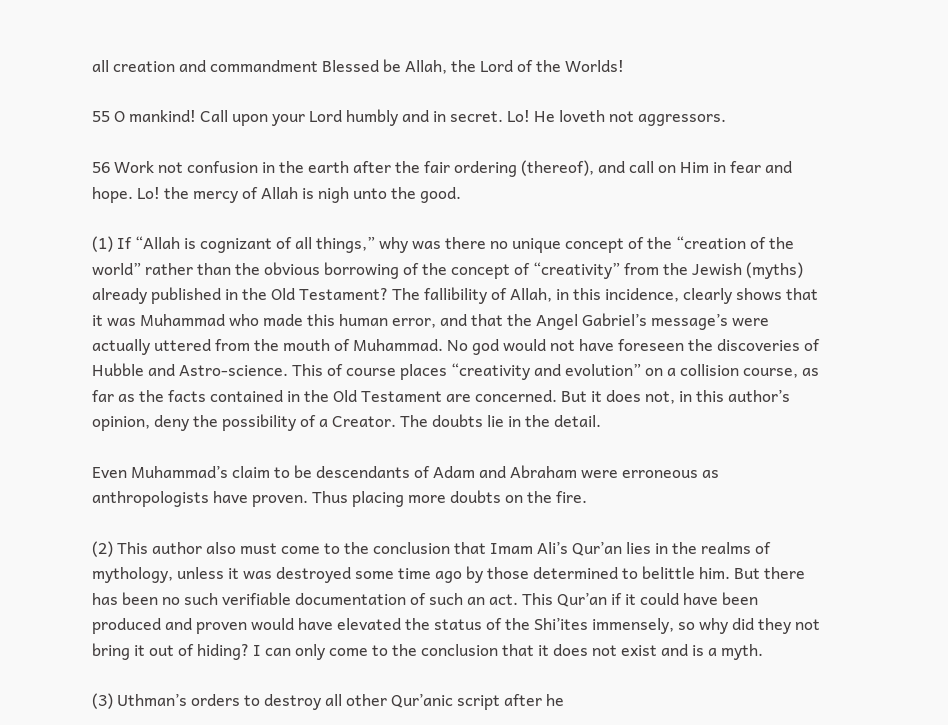all creation and commandment Blessed be Allah, the Lord of the Worlds!

55 O mankind! Call upon your Lord humbly and in secret. Lo! He loveth not aggressors.

56 Work not confusion in the earth after the fair ordering (thereof), and call on Him in fear and hope. Lo! the mercy of Allah is nigh unto the good.

(1) If “Allah is cognizant of all things,” why was there no unique concept of the “creation of the world” rather than the obvious borrowing of the concept of “creativity” from the Jewish (myths) already published in the Old Testament? The fallibility of Allah, in this incidence, clearly shows that it was Muhammad who made this human error, and that the Angel Gabriel’s message’s were actually uttered from the mouth of Muhammad. No god would not have foreseen the discoveries of Hubble and Astro-science. This of course places “creativity and evolution” on a collision course, as far as the facts contained in the Old Testament are concerned. But it does not, in this author’s opinion, deny the possibility of a Creator. The doubts lie in the detail.

Even Muhammad’s claim to be descendants of Adam and Abraham were erroneous as anthropologists have proven. Thus placing more doubts on the fire.

(2) This author also must come to the conclusion that Imam Ali’s Qur’an lies in the realms of mythology, unless it was destroyed some time ago by those determined to belittle him. But there has been no such verifiable documentation of such an act. This Qur’an if it could have been produced and proven would have elevated the status of the Shi’ites immensely, so why did they not bring it out of hiding? I can only come to the conclusion that it does not exist and is a myth.

(3) Uthman’s orders to destroy all other Qur’anic script after he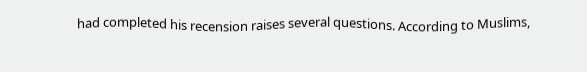had completed his recension raises several questions. According to Muslims,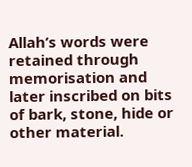Allah’s words were retained through memorisation and later inscribed on bits of bark, stone, hide or other material.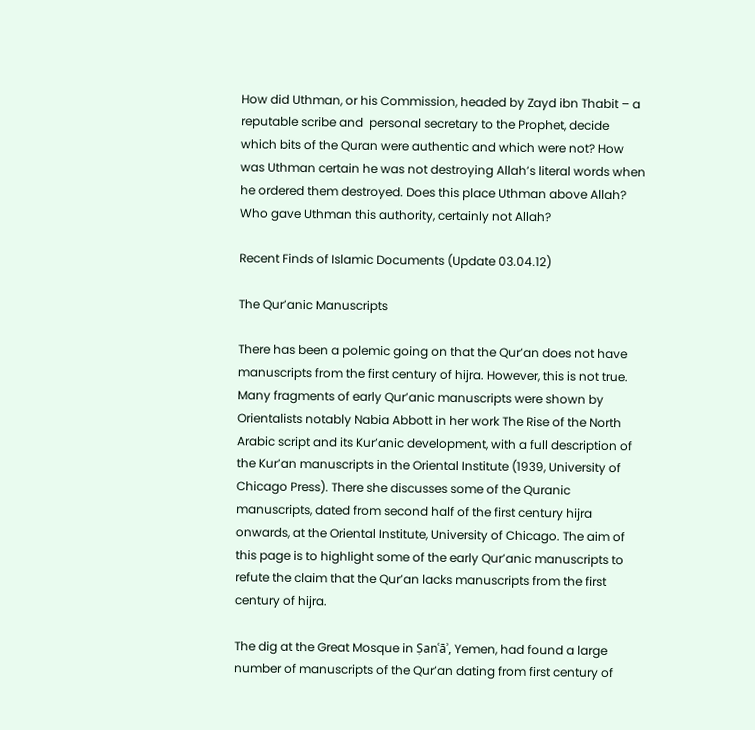How did Uthman, or his Commission, headed by Zayd ibn Thabit – a reputable scribe and  personal secretary to the Prophet, decide which bits of the Quran were authentic and which were not? How was Uthman certain he was not destroying Allah’s literal words when he ordered them destroyed. Does this place Uthman above Allah? Who gave Uthman this authority, certainly not Allah?

Recent Finds of Islamic Documents (Update 03.04.12)

The Qur’anic Manuscripts

There has been a polemic going on that the Qur’an does not have manuscripts from the first century of hijra. However, this is not true. Many fragments of early Qur’anic manuscripts were shown by Orientalists notably Nabia Abbott in her work The Rise of the North Arabic script and its Kur’anic development, with a full description of the Kur’an manuscripts in the Oriental Institute (1939, University of Chicago Press). There she discusses some of the Quranic manuscripts, dated from second half of the first century hijra onwards, at the Oriental Institute, University of Chicago. The aim of this page is to highlight some of the early Qur’anic manuscripts to refute the claim that the Qur’an lacks manuscripts from the first century of hijra.

The dig at the Great Mosque in Ṣanʿāʾ, Yemen, had found a large number of manuscripts of the Qur’an dating from first century of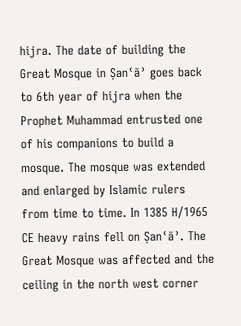hijra. The date of building the Great Mosque in Ṣanʿāʾ goes back to 6th year of hijra when the Prophet Muhammad entrusted one of his companions to build a mosque. The mosque was extended and enlarged by Islamic rulers from time to time. In 1385 H/1965 CE heavy rains fell on Ṣanʿāʾ. The Great Mosque was affected and the ceiling in the north west corner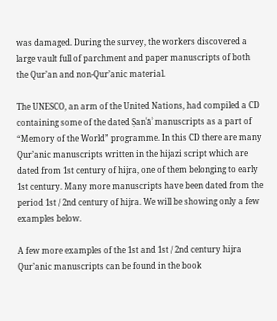was damaged. During the survey, the workers discovered a large vault full of parchment and paper manuscripts of both the Qur’an and non-Qur’anic material.

The UNESCO, an arm of the United Nations, had compiled a CD containing some of the dated Ṣanʿāʾ manuscripts as a part of “Memory of the World” programme. In this CD there are many Qur’anic manuscripts written in the hijazi script which are dated from 1st century of hijra, one of them belonging to early 1st century. Many more manuscripts have been dated from the period 1st / 2nd century of hijra. We will be showing only a few examples below.

A few more examples of the 1st and 1st / 2nd century hijra Qur’anic manuscripts can be found in the book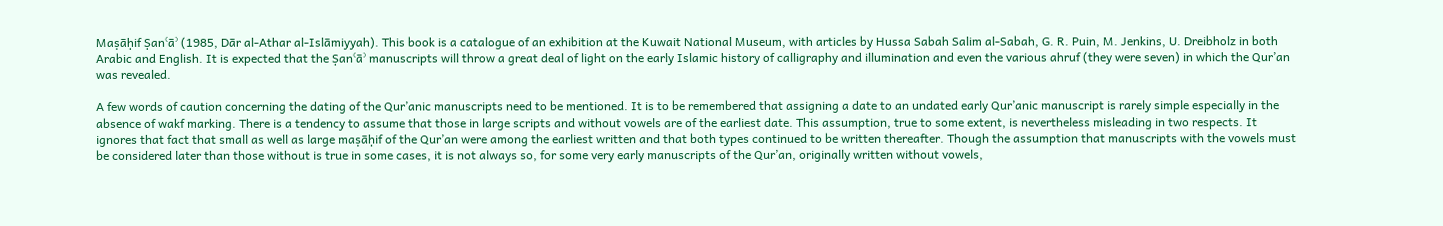Maṣāḥif Ṣanʿāʾ (1985, Dār al-Athar al-Islāmiyyah). This book is a catalogue of an exhibition at the Kuwait National Museum, with articles by Hussa Sabah Salim al-Sabah, G. R. Puin, M. Jenkins, U. Dreibholz in both Arabic and English. It is expected that the Ṣanʿāʾ manuscripts will throw a great deal of light on the early Islamic history of calligraphy and illumination and even the various ahruf (they were seven) in which the Qur’an was revealed.

A few words of caution concerning the dating of the Qur’anic manuscripts need to be mentioned. It is to be remembered that assigning a date to an undated early Qur’anic manuscript is rarely simple especially in the absence of wakf marking. There is a tendency to assume that those in large scripts and without vowels are of the earliest date. This assumption, true to some extent, is nevertheless misleading in two respects. It ignores that fact that small as well as large maṣāḥif of the Qur’an were among the earliest written and that both types continued to be written thereafter. Though the assumption that manuscripts with the vowels must be considered later than those without is true in some cases, it is not always so, for some very early manuscripts of the Qur’an, originally written without vowels,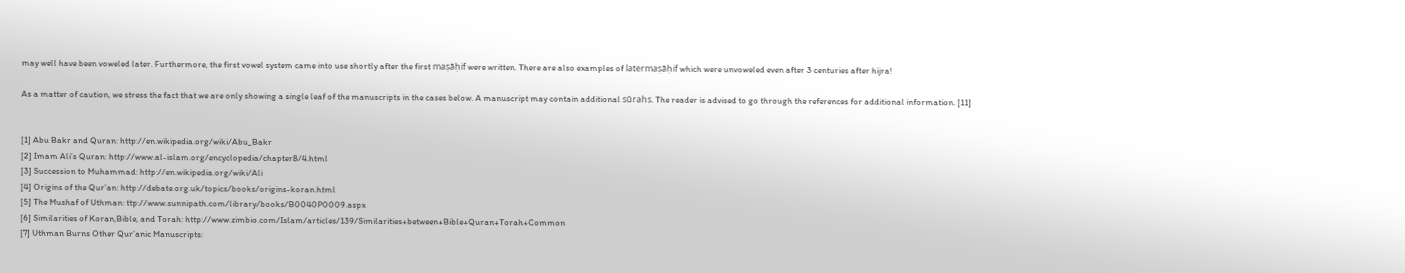may well have been voweled later. Furthermore, the first vowel system came into use shortly after the first maṣāḥif were written. There are also examples of latermaṣāḥif which were unvoweled even after 3 centuries after hijra!

As a matter of caution, we stress the fact that we are only showing a single leaf of the manuscripts in the cases below. A manuscript may contain additional sūrahs. The reader is advised to go through the references for additional information. [11]


[1] Abu Bakr and Quran: http://en.wikipedia.org/wiki/Abu_Bakr
[2] Imam Ali’s Quran: http://www.al-islam.org/encyclopedia/chapter8/4.html
[3] Succession to Muhammad: http://en.wikipedia.org/wiki/Ali
[4] Origins of the Qur’an: http://debate.org.uk/topics/books/origins-koran.html
[5] The Mushaf of Uthman: ttp://www.sunnipath.com/library/books/B0040P0009.aspx
[6] Similarities of Koran,Bible, and Torah: http://www.zimbio.com/Islam/articles/139/Similarities+between+Bible+Quran+Torah+Common
[7] Uthman Burns Other Qur’anic Manuscripts: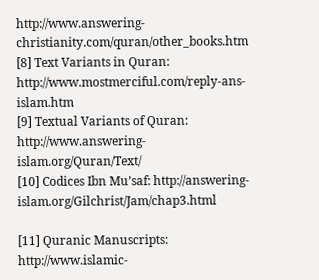http://www.answering-christianity.com/quran/other_books.htm
[8] Text Variants in Quran: http://www.mostmerciful.com/reply-ans-islam.htm
[9] Textual Variants of Quran: http://www.answering-islam.org/Quran/Text/
[10] Codices Ibn Mu’saf: http://answering-islam.org/Gilchrist/Jam/chap3.html

[11] Quranic Manuscripts: http://www.islamic-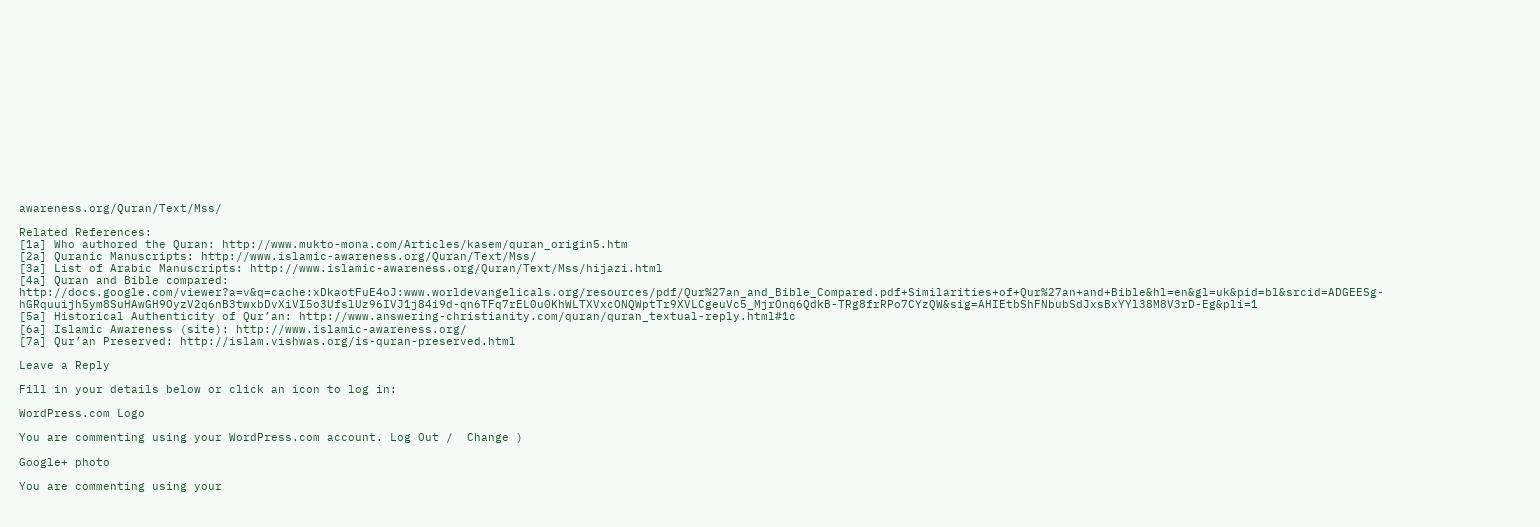awareness.org/Quran/Text/Mss/

Related References:
[1a] Who authored the Quran: http://www.mukto-mona.com/Articles/kasem/quran_origin5.htm
[2a] Quranic Manuscripts: http://www.islamic-awareness.org/Quran/Text/Mss/
[3a] List of Arabic Manuscripts: http://www.islamic-awareness.org/Quran/Text/Mss/hijazi.html
[4a] Quran and Bible compared: http://docs.google.com/viewer?a=v&q=cache:xDkaotFuE4oJ:www.worldevangelicals.org/resources/pdf/Qur%27an_and_Bible_Compared.pdf+Similarities+of+Qur%27an+and+Bible&hl=en&gl=uk&pid=bl&srcid=ADGEESg-hGRquuijh5ym8SuHAwGH9OyzV2q6nB3twxbDvXiVI5o3UfslUz96IVJ1j84i9d-qn6TFq7rEL0u0KhWLTXVxcONQWptTr9XVLCgeuVc5_MjrOnq6QdkB-TRg8frRPo7CYzQW&sig=AHIEtbShFNbubSdJxsBxYYl38M8V3rD-Eg&pli=1
[5a] Historical Authenticity of Qur’an: http://www.answering-christianity.com/quran/quran_textual-reply.html#1c
[6a] Islamic Awareness (site): http://www.islamic-awareness.org/
[7a] Qur’an Preserved: http://islam.vishwas.org/is-quran-preserved.html

Leave a Reply

Fill in your details below or click an icon to log in:

WordPress.com Logo

You are commenting using your WordPress.com account. Log Out /  Change )

Google+ photo

You are commenting using your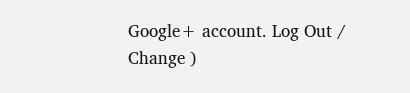Google+ account. Log Out /  Change )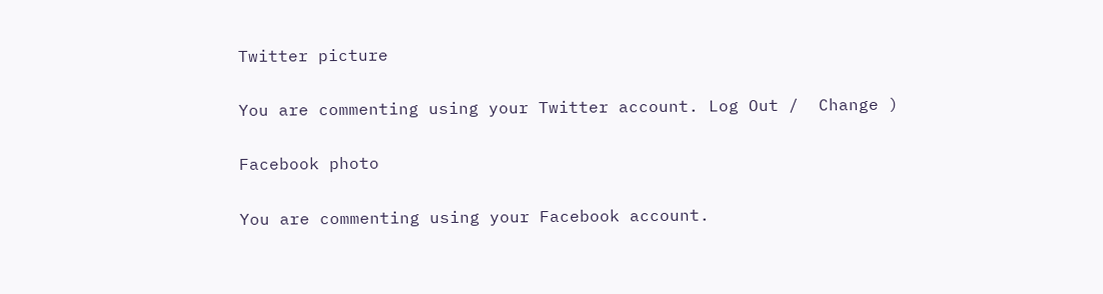Twitter picture

You are commenting using your Twitter account. Log Out /  Change )

Facebook photo

You are commenting using your Facebook account.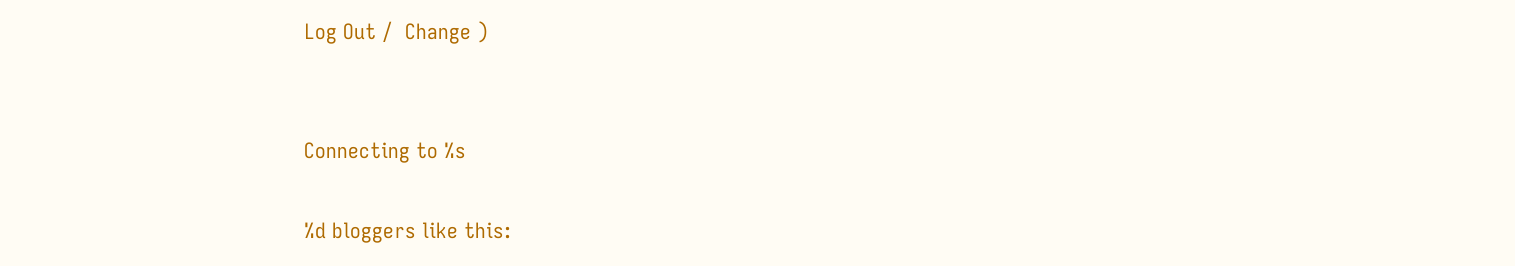Log Out /  Change )


Connecting to %s

%d bloggers like this: